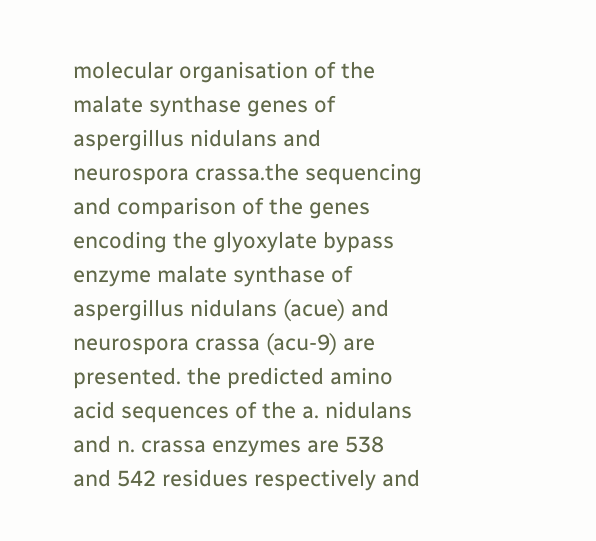molecular organisation of the malate synthase genes of aspergillus nidulans and neurospora crassa.the sequencing and comparison of the genes encoding the glyoxylate bypass enzyme malate synthase of aspergillus nidulans (acue) and neurospora crassa (acu-9) are presented. the predicted amino acid sequences of the a. nidulans and n. crassa enzymes are 538 and 542 residues respectively and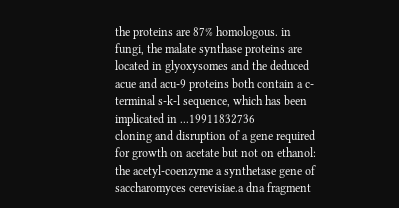the proteins are 87% homologous. in fungi, the malate synthase proteins are located in glyoxysomes and the deduced acue and acu-9 proteins both contain a c-terminal s-k-l sequence, which has been implicated in ...19911832736
cloning and disruption of a gene required for growth on acetate but not on ethanol: the acetyl-coenzyme a synthetase gene of saccharomyces cerevisiae.a dna fragment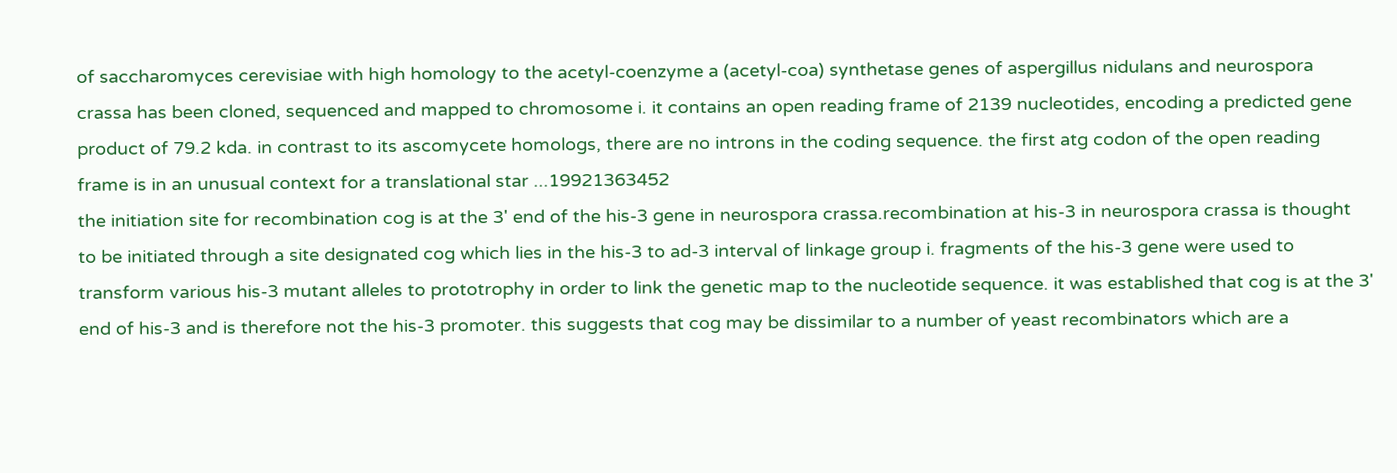of saccharomyces cerevisiae with high homology to the acetyl-coenzyme a (acetyl-coa) synthetase genes of aspergillus nidulans and neurospora crassa has been cloned, sequenced and mapped to chromosome i. it contains an open reading frame of 2139 nucleotides, encoding a predicted gene product of 79.2 kda. in contrast to its ascomycete homologs, there are no introns in the coding sequence. the first atg codon of the open reading frame is in an unusual context for a translational star ...19921363452
the initiation site for recombination cog is at the 3' end of the his-3 gene in neurospora crassa.recombination at his-3 in neurospora crassa is thought to be initiated through a site designated cog which lies in the his-3 to ad-3 interval of linkage group i. fragments of the his-3 gene were used to transform various his-3 mutant alleles to prototrophy in order to link the genetic map to the nucleotide sequence. it was established that cog is at the 3' end of his-3 and is therefore not the his-3 promoter. this suggests that cog may be dissimilar to a number of yeast recombinators which are a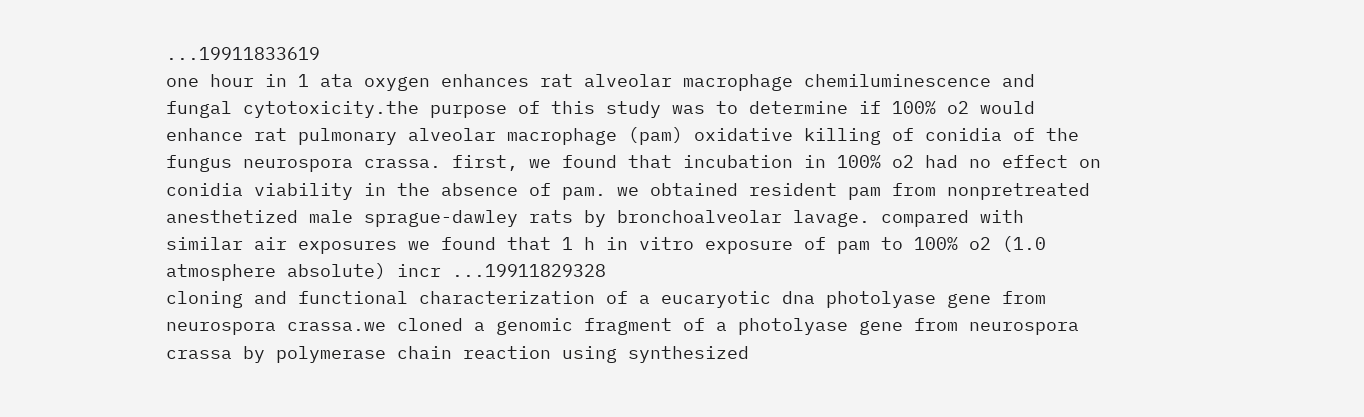...19911833619
one hour in 1 ata oxygen enhances rat alveolar macrophage chemiluminescence and fungal cytotoxicity.the purpose of this study was to determine if 100% o2 would enhance rat pulmonary alveolar macrophage (pam) oxidative killing of conidia of the fungus neurospora crassa. first, we found that incubation in 100% o2 had no effect on conidia viability in the absence of pam. we obtained resident pam from nonpretreated anesthetized male sprague-dawley rats by bronchoalveolar lavage. compared with similar air exposures we found that 1 h in vitro exposure of pam to 100% o2 (1.0 atmosphere absolute) incr ...19911829328
cloning and functional characterization of a eucaryotic dna photolyase gene from neurospora crassa.we cloned a genomic fragment of a photolyase gene from neurospora crassa by polymerase chain reaction using synthesized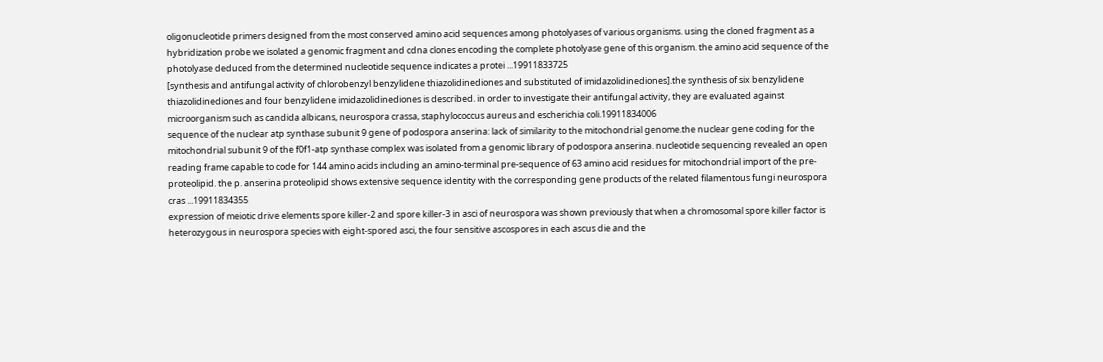oligonucleotide primers designed from the most conserved amino acid sequences among photolyases of various organisms. using the cloned fragment as a hybridization probe we isolated a genomic fragment and cdna clones encoding the complete photolyase gene of this organism. the amino acid sequence of the photolyase deduced from the determined nucleotide sequence indicates a protei ...19911833725
[synthesis and antifungal activity of chlorobenzyl benzylidene thiazolidinediones and substituted of imidazolidinediones].the synthesis of six benzylidene thiazolidinediones and four benzylidene imidazolidinediones is described. in order to investigate their antifungal activity, they are evaluated against microorganism such as candida albicans, neurospora crassa, staphylococcus aureus and escherichia coli.19911834006
sequence of the nuclear atp synthase subunit 9 gene of podospora anserina: lack of similarity to the mitochondrial genome.the nuclear gene coding for the mitochondrial subunit 9 of the f0f1-atp synthase complex was isolated from a genomic library of podospora anserina. nucleotide sequencing revealed an open reading frame capable to code for 144 amino acids including an amino-terminal pre-sequence of 63 amino acid residues for mitochondrial import of the pre-proteolipid. the p. anserina proteolipid shows extensive sequence identity with the corresponding gene products of the related filamentous fungi neurospora cras ...19911834355
expression of meiotic drive elements spore killer-2 and spore killer-3 in asci of neurospora was shown previously that when a chromosomal spore killer factor is heterozygous in neurospora species with eight-spored asci, the four sensitive ascospores in each ascus die and the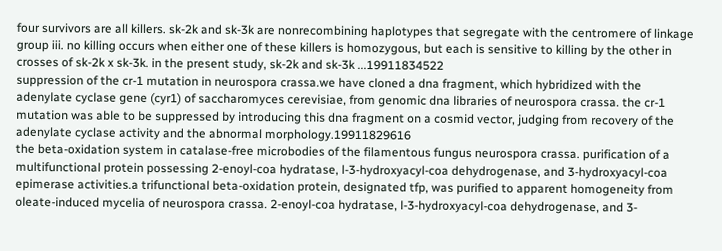four survivors are all killers. sk-2k and sk-3k are nonrecombining haplotypes that segregate with the centromere of linkage group iii. no killing occurs when either one of these killers is homozygous, but each is sensitive to killing by the other in crosses of sk-2k x sk-3k. in the present study, sk-2k and sk-3k ...19911834522
suppression of the cr-1 mutation in neurospora crassa.we have cloned a dna fragment, which hybridized with the adenylate cyclase gene (cyr1) of saccharomyces cerevisiae, from genomic dna libraries of neurospora crassa. the cr-1 mutation was able to be suppressed by introducing this dna fragment on a cosmid vector, judging from recovery of the adenylate cyclase activity and the abnormal morphology.19911829616
the beta-oxidation system in catalase-free microbodies of the filamentous fungus neurospora crassa. purification of a multifunctional protein possessing 2-enoyl-coa hydratase, l-3-hydroxyacyl-coa dehydrogenase, and 3-hydroxyacyl-coa epimerase activities.a trifunctional beta-oxidation protein, designated tfp, was purified to apparent homogeneity from oleate-induced mycelia of neurospora crassa. 2-enoyl-coa hydratase, l-3-hydroxyacyl-coa dehydrogenase, and 3-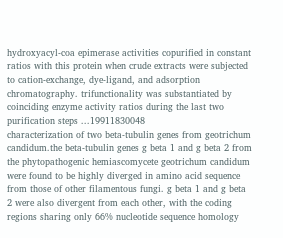hydroxyacyl-coa epimerase activities copurified in constant ratios with this protein when crude extracts were subjected to cation-exchange, dye-ligand, and adsorption chromatography. trifunctionality was substantiated by coinciding enzyme activity ratios during the last two purification steps ...19911830048
characterization of two beta-tubulin genes from geotrichum candidum.the beta-tubulin genes g beta 1 and g beta 2 from the phytopathogenic hemiascomycete geotrichum candidum were found to be highly diverged in amino acid sequence from those of other filamentous fungi. g beta 1 and g beta 2 were also divergent from each other, with the coding regions sharing only 66% nucleotide sequence homology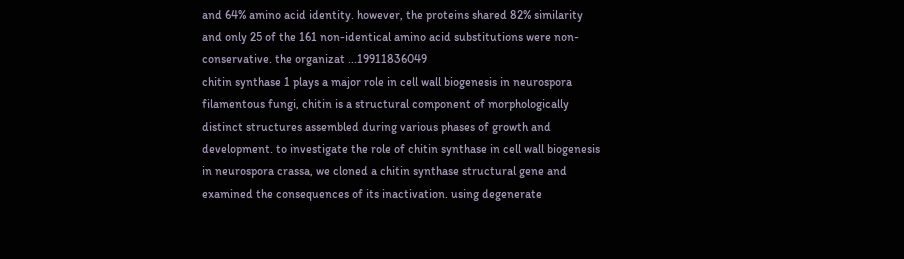and 64% amino acid identity. however, the proteins shared 82% similarity and only 25 of the 161 non-identical amino acid substitutions were non-conservative. the organizat ...19911836049
chitin synthase 1 plays a major role in cell wall biogenesis in neurospora filamentous fungi, chitin is a structural component of morphologically distinct structures assembled during various phases of growth and development. to investigate the role of chitin synthase in cell wall biogenesis in neurospora crassa, we cloned a chitin synthase structural gene and examined the consequences of its inactivation. using degenerate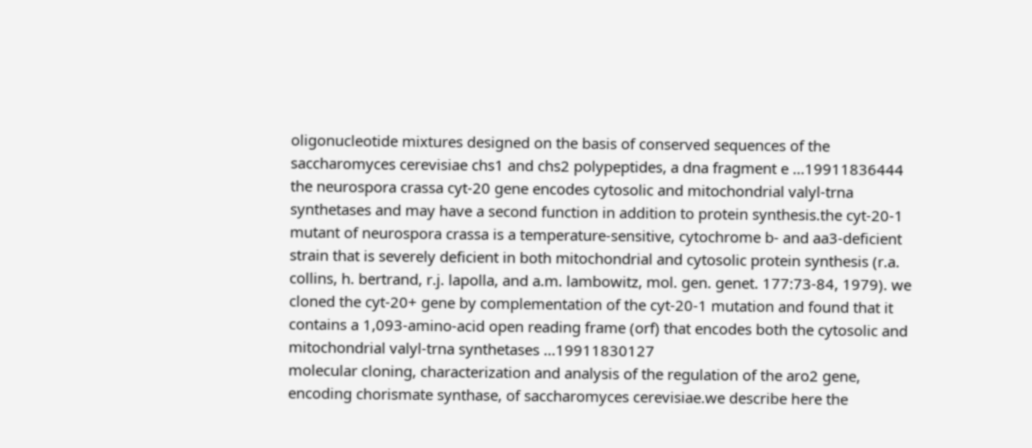oligonucleotide mixtures designed on the basis of conserved sequences of the saccharomyces cerevisiae chs1 and chs2 polypeptides, a dna fragment e ...19911836444
the neurospora crassa cyt-20 gene encodes cytosolic and mitochondrial valyl-trna synthetases and may have a second function in addition to protein synthesis.the cyt-20-1 mutant of neurospora crassa is a temperature-sensitive, cytochrome b- and aa3-deficient strain that is severely deficient in both mitochondrial and cytosolic protein synthesis (r.a. collins, h. bertrand, r.j. lapolla, and a.m. lambowitz, mol. gen. genet. 177:73-84, 1979). we cloned the cyt-20+ gene by complementation of the cyt-20-1 mutation and found that it contains a 1,093-amino-acid open reading frame (orf) that encodes both the cytosolic and mitochondrial valyl-trna synthetases ...19911830127
molecular cloning, characterization and analysis of the regulation of the aro2 gene, encoding chorismate synthase, of saccharomyces cerevisiae.we describe here the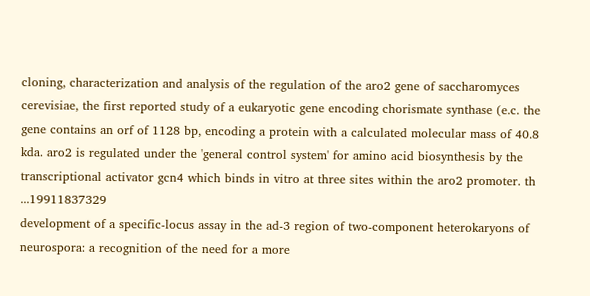cloning, characterization and analysis of the regulation of the aro2 gene of saccharomyces cerevisiae, the first reported study of a eukaryotic gene encoding chorismate synthase (e.c. the gene contains an orf of 1128 bp, encoding a protein with a calculated molecular mass of 40.8 kda. aro2 is regulated under the 'general control system' for amino acid biosynthesis by the transcriptional activator gcn4 which binds in vitro at three sites within the aro2 promoter. th ...19911837329
development of a specific-locus assay in the ad-3 region of two-component heterokaryons of neurospora: a recognition of the need for a more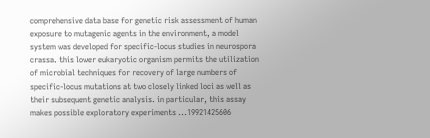comprehensive data base for genetic risk assessment of human exposure to mutagenic agents in the environment, a model system was developed for specific-locus studies in neurospora crassa. this lower eukaryotic organism permits the utilization of microbial techniques for recovery of large numbers of specific-locus mutations at two closely linked loci as well as their subsequent genetic analysis. in particular, this assay makes possible exploratory experiments ...19921425606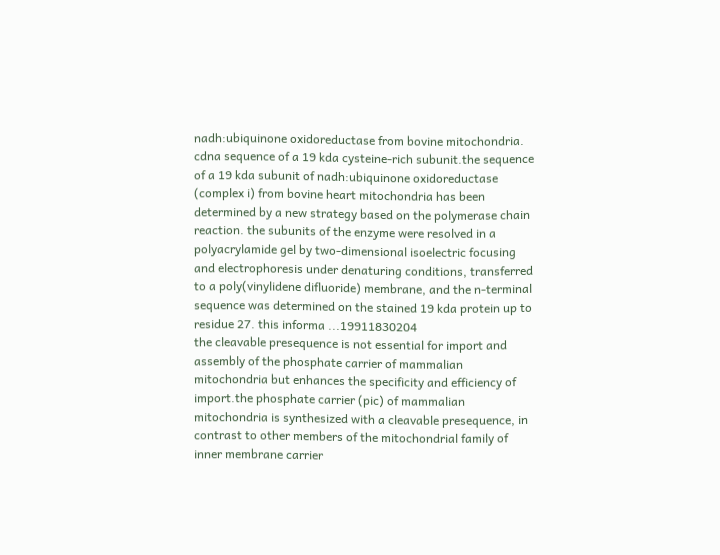nadh:ubiquinone oxidoreductase from bovine mitochondria. cdna sequence of a 19 kda cysteine-rich subunit.the sequence of a 19 kda subunit of nadh:ubiquinone oxidoreductase (complex i) from bovine heart mitochondria has been determined by a new strategy based on the polymerase chain reaction. the subunits of the enzyme were resolved in a polyacrylamide gel by two-dimensional isoelectric focusing and electrophoresis under denaturing conditions, transferred to a poly(vinylidene difluoride) membrane, and the n-terminal sequence was determined on the stained 19 kda protein up to residue 27. this informa ...19911830204
the cleavable presequence is not essential for import and assembly of the phosphate carrier of mammalian mitochondria but enhances the specificity and efficiency of import.the phosphate carrier (pic) of mammalian mitochondria is synthesized with a cleavable presequence, in contrast to other members of the mitochondrial family of inner membrane carrier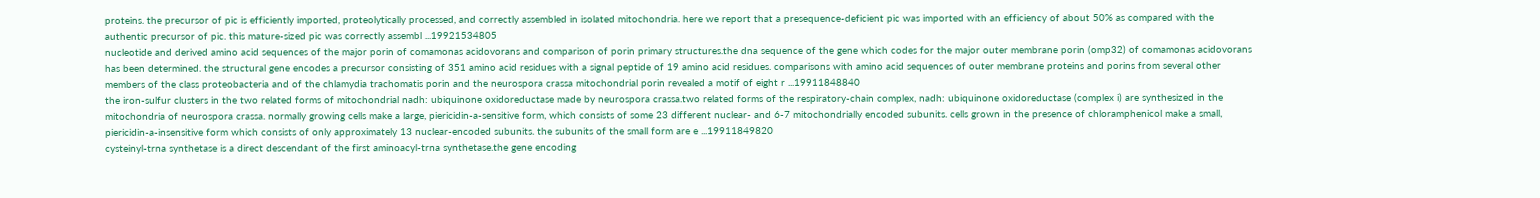proteins. the precursor of pic is efficiently imported, proteolytically processed, and correctly assembled in isolated mitochondria. here we report that a presequence-deficient pic was imported with an efficiency of about 50% as compared with the authentic precursor of pic. this mature-sized pic was correctly assembl ...19921534805
nucleotide and derived amino acid sequences of the major porin of comamonas acidovorans and comparison of porin primary structures.the dna sequence of the gene which codes for the major outer membrane porin (omp32) of comamonas acidovorans has been determined. the structural gene encodes a precursor consisting of 351 amino acid residues with a signal peptide of 19 amino acid residues. comparisons with amino acid sequences of outer membrane proteins and porins from several other members of the class proteobacteria and of the chlamydia trachomatis porin and the neurospora crassa mitochondrial porin revealed a motif of eight r ...19911848840
the iron-sulfur clusters in the two related forms of mitochondrial nadh: ubiquinone oxidoreductase made by neurospora crassa.two related forms of the respiratory-chain complex, nadh: ubiquinone oxidoreductase (complex i) are synthesized in the mitochondria of neurospora crassa. normally growing cells make a large, piericidin-a-sensitive form, which consists of some 23 different nuclear- and 6-7 mitochondrially encoded subunits. cells grown in the presence of chloramphenicol make a small, piericidin-a-insensitive form which consists of only approximately 13 nuclear-encoded subunits. the subunits of the small form are e ...19911849820
cysteinyl-trna synthetase is a direct descendant of the first aminoacyl-trna synthetase.the gene encoding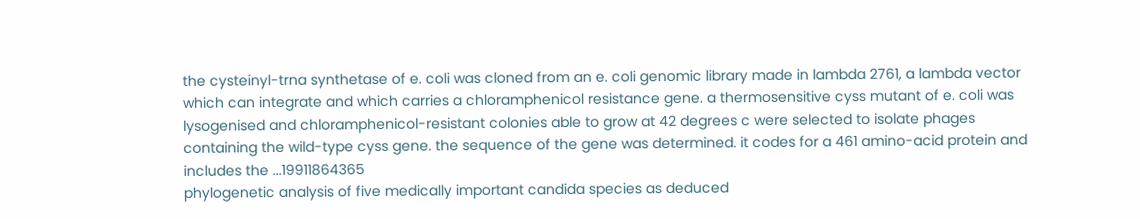the cysteinyl-trna synthetase of e. coli was cloned from an e. coli genomic library made in lambda 2761, a lambda vector which can integrate and which carries a chloramphenicol resistance gene. a thermosensitive cyss mutant of e. coli was lysogenised and chloramphenicol-resistant colonies able to grow at 42 degrees c were selected to isolate phages containing the wild-type cyss gene. the sequence of the gene was determined. it codes for a 461 amino-acid protein and includes the ...19911864365
phylogenetic analysis of five medically important candida species as deduced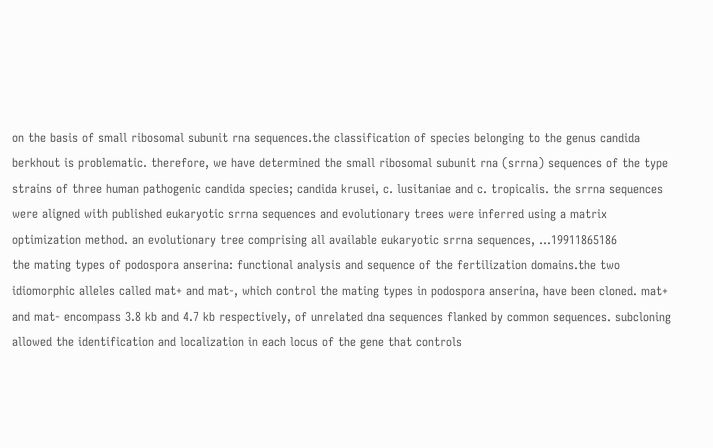on the basis of small ribosomal subunit rna sequences.the classification of species belonging to the genus candida berkhout is problematic. therefore, we have determined the small ribosomal subunit rna (srrna) sequences of the type strains of three human pathogenic candida species; candida krusei, c. lusitaniae and c. tropicalis. the srrna sequences were aligned with published eukaryotic srrna sequences and evolutionary trees were inferred using a matrix optimization method. an evolutionary tree comprising all available eukaryotic srrna sequences, ...19911865186
the mating types of podospora anserina: functional analysis and sequence of the fertilization domains.the two idiomorphic alleles called mat+ and mat-, which control the mating types in podospora anserina, have been cloned. mat+ and mat- encompass 3.8 kb and 4.7 kb respectively, of unrelated dna sequences flanked by common sequences. subcloning allowed the identification and localization in each locus of the gene that controls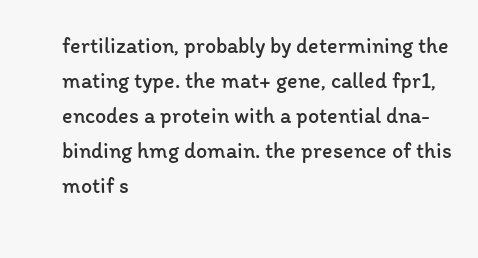fertilization, probably by determining the mating type. the mat+ gene, called fpr1, encodes a protein with a potential dna-binding hmg domain. the presence of this motif s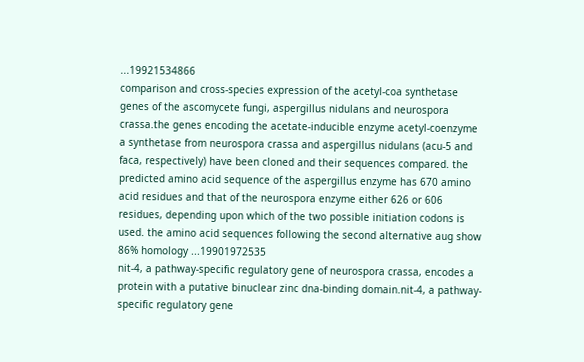...19921534866
comparison and cross-species expression of the acetyl-coa synthetase genes of the ascomycete fungi, aspergillus nidulans and neurospora crassa.the genes encoding the acetate-inducible enzyme acetyl-coenzyme a synthetase from neurospora crassa and aspergillus nidulans (acu-5 and faca, respectively) have been cloned and their sequences compared. the predicted amino acid sequence of the aspergillus enzyme has 670 amino acid residues and that of the neurospora enzyme either 626 or 606 residues, depending upon which of the two possible initiation codons is used. the amino acid sequences following the second alternative aug show 86% homology ...19901972535
nit-4, a pathway-specific regulatory gene of neurospora crassa, encodes a protein with a putative binuclear zinc dna-binding domain.nit-4, a pathway-specific regulatory gene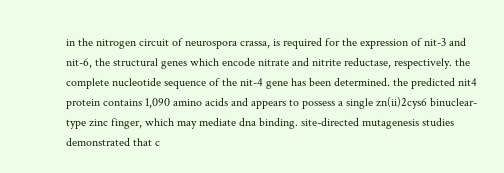in the nitrogen circuit of neurospora crassa, is required for the expression of nit-3 and nit-6, the structural genes which encode nitrate and nitrite reductase, respectively. the complete nucleotide sequence of the nit-4 gene has been determined. the predicted nit4 protein contains 1,090 amino acids and appears to possess a single zn(ii)2cys6 binuclear-type zinc finger, which may mediate dna binding. site-directed mutagenesis studies demonstrated that c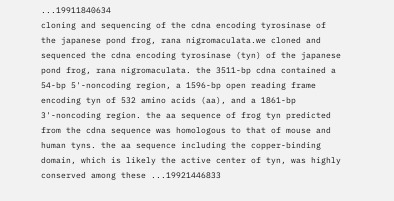...19911840634
cloning and sequencing of the cdna encoding tyrosinase of the japanese pond frog, rana nigromaculata.we cloned and sequenced the cdna encoding tyrosinase (tyn) of the japanese pond frog, rana nigromaculata. the 3511-bp cdna contained a 54-bp 5'-noncoding region, a 1596-bp open reading frame encoding tyn of 532 amino acids (aa), and a 1861-bp 3'-noncoding region. the aa sequence of frog tyn predicted from the cdna sequence was homologous to that of mouse and human tyns. the aa sequence including the copper-binding domain, which is likely the active center of tyn, was highly conserved among these ...19921446833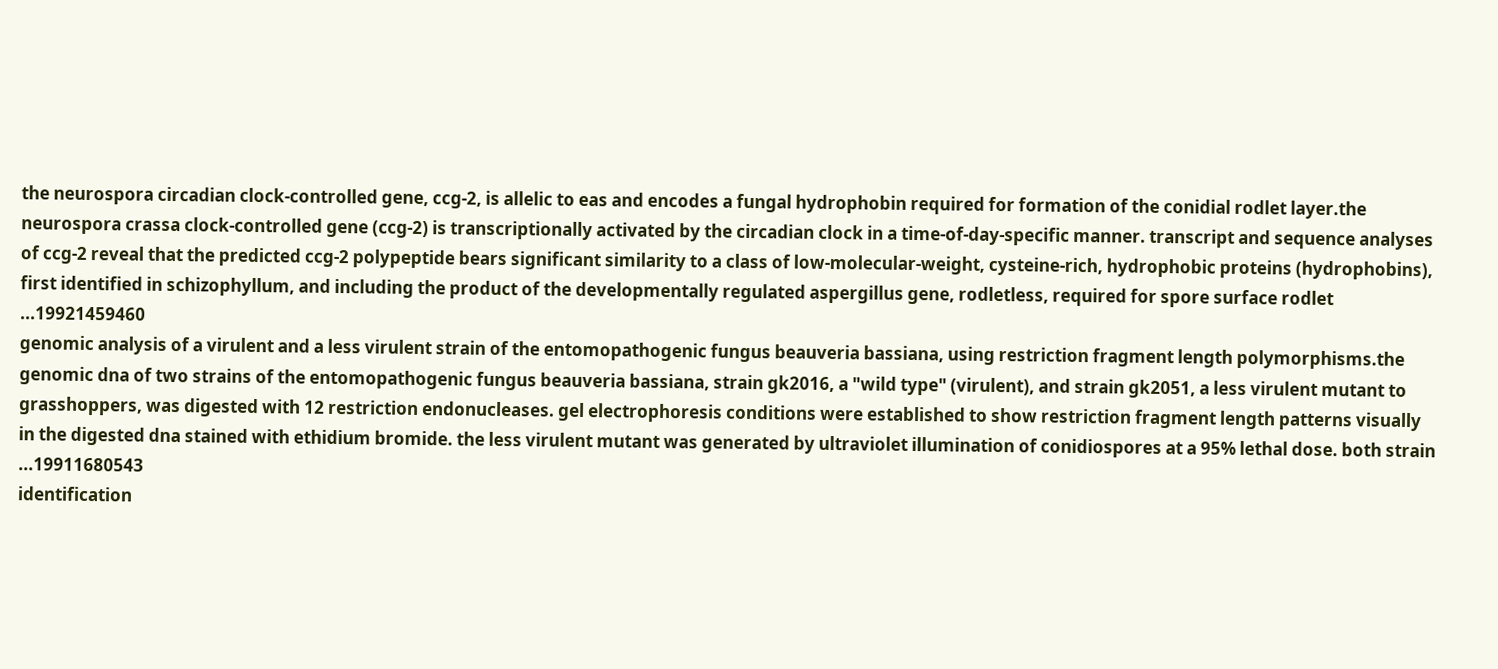the neurospora circadian clock-controlled gene, ccg-2, is allelic to eas and encodes a fungal hydrophobin required for formation of the conidial rodlet layer.the neurospora crassa clock-controlled gene (ccg-2) is transcriptionally activated by the circadian clock in a time-of-day-specific manner. transcript and sequence analyses of ccg-2 reveal that the predicted ccg-2 polypeptide bears significant similarity to a class of low-molecular-weight, cysteine-rich, hydrophobic proteins (hydrophobins), first identified in schizophyllum, and including the product of the developmentally regulated aspergillus gene, rodletless, required for spore surface rodlet ...19921459460
genomic analysis of a virulent and a less virulent strain of the entomopathogenic fungus beauveria bassiana, using restriction fragment length polymorphisms.the genomic dna of two strains of the entomopathogenic fungus beauveria bassiana, strain gk2016, a "wild type" (virulent), and strain gk2051, a less virulent mutant to grasshoppers, was digested with 12 restriction endonucleases. gel electrophoresis conditions were established to show restriction fragment length patterns visually in the digested dna stained with ethidium bromide. the less virulent mutant was generated by ultraviolet illumination of conidiospores at a 95% lethal dose. both strain ...19911680543
identification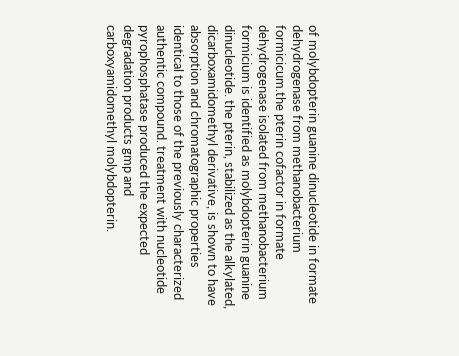of molybdopterin guanine dinucleotide in formate dehydrogenase from methanobacterium formicicum.the pterin cofactor in formate dehydrogenase isolated from methanobacterium formicium is identified as molybdopterin guanine dinucleotide. the pterin, stabilized as the alkylated, dicarboxamidomethyl derivative, is shown to have absorption and chromatographic properties identical to those of the previously characterized authentic compound. treatment with nucleotide pyrophosphatase produced the expected degradation products gmp and carboxyamidomethyl molybdopterin.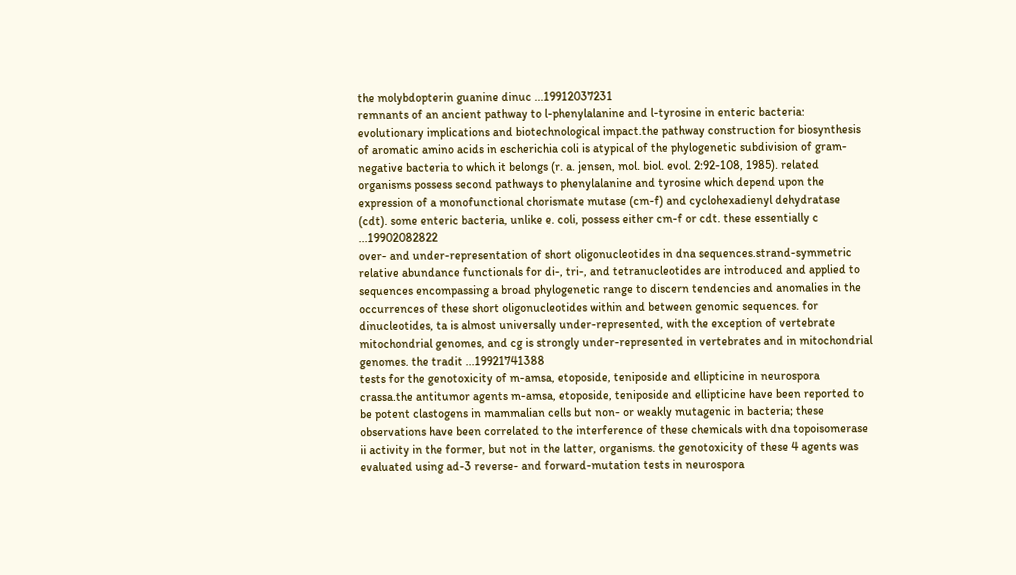the molybdopterin guanine dinuc ...19912037231
remnants of an ancient pathway to l-phenylalanine and l-tyrosine in enteric bacteria: evolutionary implications and biotechnological impact.the pathway construction for biosynthesis of aromatic amino acids in escherichia coli is atypical of the phylogenetic subdivision of gram-negative bacteria to which it belongs (r. a. jensen, mol. biol. evol. 2:92-108, 1985). related organisms possess second pathways to phenylalanine and tyrosine which depend upon the expression of a monofunctional chorismate mutase (cm-f) and cyclohexadienyl dehydratase (cdt). some enteric bacteria, unlike e. coli, possess either cm-f or cdt. these essentially c ...19902082822
over- and under-representation of short oligonucleotides in dna sequences.strand-symmetric relative abundance functionals for di-, tri-, and tetranucleotides are introduced and applied to sequences encompassing a broad phylogenetic range to discern tendencies and anomalies in the occurrences of these short oligonucleotides within and between genomic sequences. for dinucleotides, ta is almost universally under-represented, with the exception of vertebrate mitochondrial genomes, and cg is strongly under-represented in vertebrates and in mitochondrial genomes. the tradit ...19921741388
tests for the genotoxicity of m-amsa, etoposide, teniposide and ellipticine in neurospora crassa.the antitumor agents m-amsa, etoposide, teniposide and ellipticine have been reported to be potent clastogens in mammalian cells but non- or weakly mutagenic in bacteria; these observations have been correlated to the interference of these chemicals with dna topoisomerase ii activity in the former, but not in the latter, organisms. the genotoxicity of these 4 agents was evaluated using ad-3 reverse- and forward-mutation tests in neurospora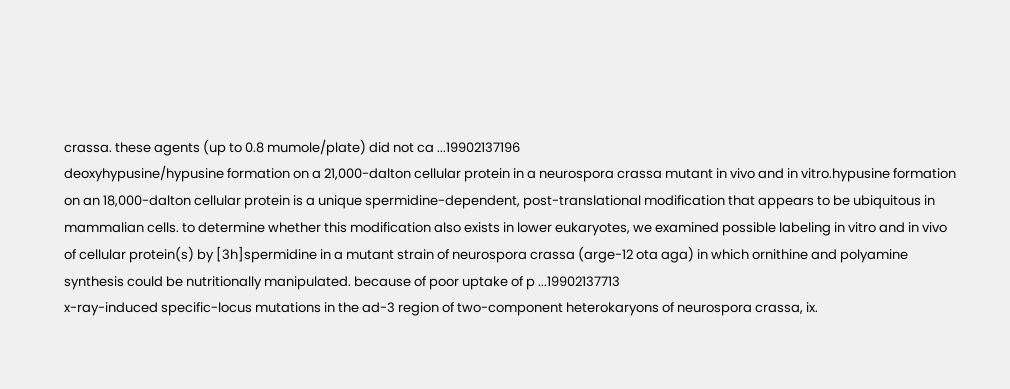crassa. these agents (up to 0.8 mumole/plate) did not ca ...19902137196
deoxyhypusine/hypusine formation on a 21,000-dalton cellular protein in a neurospora crassa mutant in vivo and in vitro.hypusine formation on an 18,000-dalton cellular protein is a unique spermidine-dependent, post-translational modification that appears to be ubiquitous in mammalian cells. to determine whether this modification also exists in lower eukaryotes, we examined possible labeling in vitro and in vivo of cellular protein(s) by [3h]spermidine in a mutant strain of neurospora crassa (arge-12 ota aga) in which ornithine and polyamine synthesis could be nutritionally manipulated. because of poor uptake of p ...19902137713
x-ray-induced specific-locus mutations in the ad-3 region of two-component heterokaryons of neurospora crassa, ix.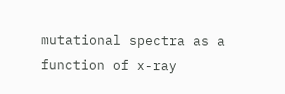mutational spectra as a function of x-ray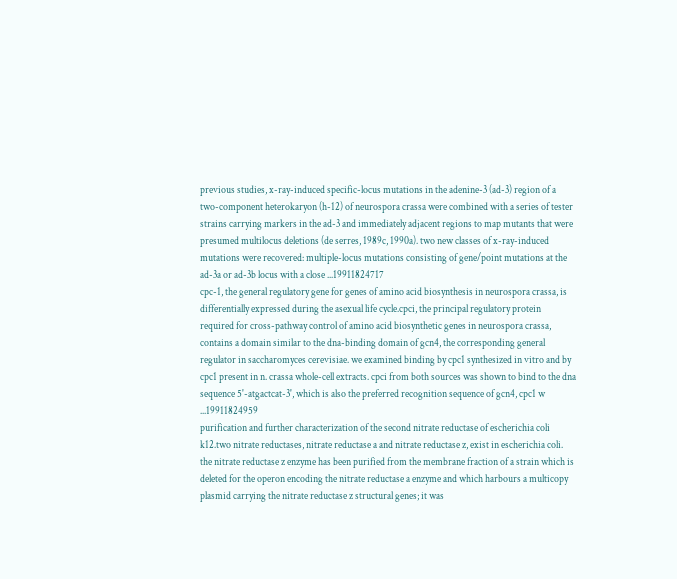previous studies, x-ray-induced specific-locus mutations in the adenine-3 (ad-3) region of a two-component heterokaryon (h-12) of neurospora crassa were combined with a series of tester strains carrying markers in the ad-3 and immediately adjacent regions to map mutants that were presumed multilocus deletions (de serres, 1989c, 1990a). two new classes of x-ray-induced mutations were recovered: multiple-locus mutations consisting of gene/point mutations at the ad-3a or ad-3b locus with a close ...19911824717
cpc-1, the general regulatory gene for genes of amino acid biosynthesis in neurospora crassa, is differentially expressed during the asexual life cycle.cpci, the principal regulatory protein required for cross-pathway control of amino acid biosynthetic genes in neurospora crassa, contains a domain similar to the dna-binding domain of gcn4, the corresponding general regulator in saccharomyces cerevisiae. we examined binding by cpc1 synthesized in vitro and by cpc1 present in n. crassa whole-cell extracts. cpci from both sources was shown to bind to the dna sequence 5'-atgactcat-3', which is also the preferred recognition sequence of gcn4, cpc1 w ...19911824959
purification and further characterization of the second nitrate reductase of escherichia coli k12.two nitrate reductases, nitrate reductase a and nitrate reductase z, exist in escherichia coli. the nitrate reductase z enzyme has been purified from the membrane fraction of a strain which is deleted for the operon encoding the nitrate reductase a enzyme and which harbours a multicopy plasmid carrying the nitrate reductase z structural genes; it was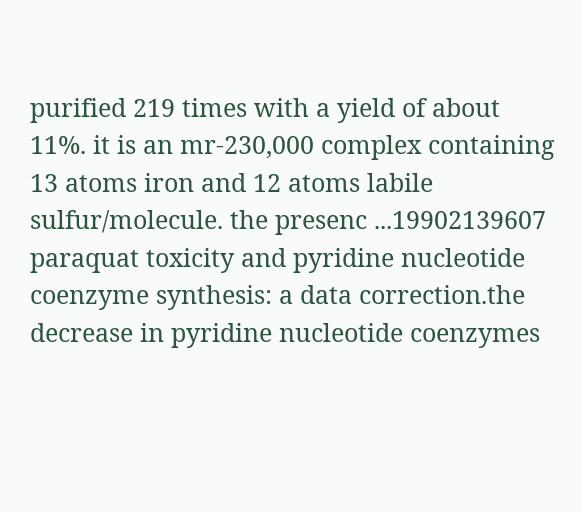purified 219 times with a yield of about 11%. it is an mr-230,000 complex containing 13 atoms iron and 12 atoms labile sulfur/molecule. the presenc ...19902139607
paraquat toxicity and pyridine nucleotide coenzyme synthesis: a data correction.the decrease in pyridine nucleotide coenzymes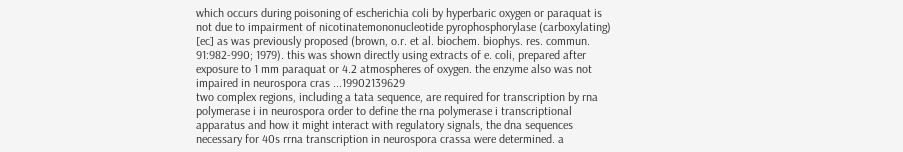which occurs during poisoning of escherichia coli by hyperbaric oxygen or paraquat is not due to impairment of nicotinatemononucleotide pyrophosphorylase (carboxylating) [ec] as was previously proposed (brown, o.r. et al. biochem. biophys. res. commun. 91:982-990; 1979). this was shown directly using extracts of e. coli, prepared after exposure to 1 mm paraquat or 4.2 atmospheres of oxygen. the enzyme also was not impaired in neurospora cras ...19902139629
two complex regions, including a tata sequence, are required for transcription by rna polymerase i in neurospora order to define the rna polymerase i transcriptional apparatus and how it might interact with regulatory signals, the dna sequences necessary for 40s rrna transcription in neurospora crassa were determined. a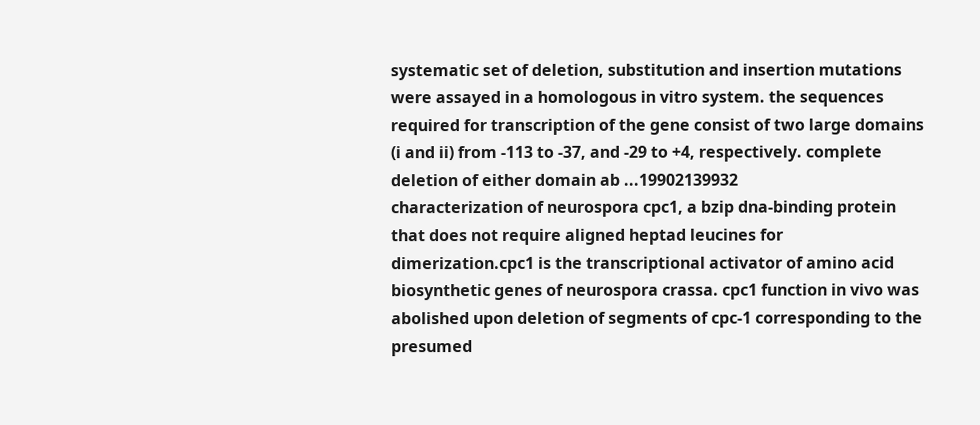systematic set of deletion, substitution and insertion mutations were assayed in a homologous in vitro system. the sequences required for transcription of the gene consist of two large domains (i and ii) from -113 to -37, and -29 to +4, respectively. complete deletion of either domain ab ...19902139932
characterization of neurospora cpc1, a bzip dna-binding protein that does not require aligned heptad leucines for dimerization.cpc1 is the transcriptional activator of amino acid biosynthetic genes of neurospora crassa. cpc1 function in vivo was abolished upon deletion of segments of cpc-1 corresponding to the presumed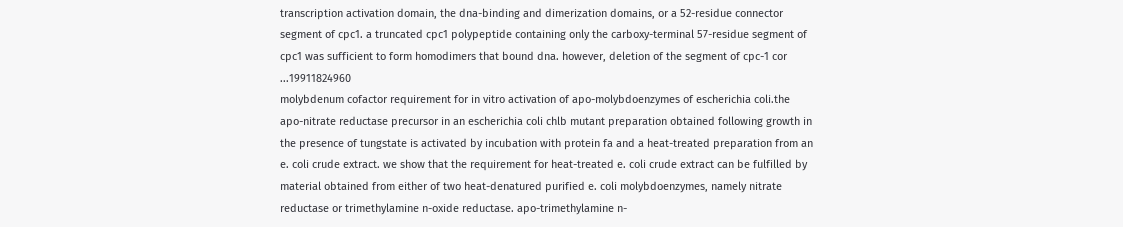transcription activation domain, the dna-binding and dimerization domains, or a 52-residue connector segment of cpc1. a truncated cpc1 polypeptide containing only the carboxy-terminal 57-residue segment of cpc1 was sufficient to form homodimers that bound dna. however, deletion of the segment of cpc-1 cor ...19911824960
molybdenum cofactor requirement for in vitro activation of apo-molybdoenzymes of escherichia coli.the apo-nitrate reductase precursor in an escherichia coli chlb mutant preparation obtained following growth in the presence of tungstate is activated by incubation with protein fa and a heat-treated preparation from an e. coli crude extract. we show that the requirement for heat-treated e. coli crude extract can be fulfilled by material obtained from either of two heat-denatured purified e. coli molybdoenzymes, namely nitrate reductase or trimethylamine n-oxide reductase. apo-trimethylamine n-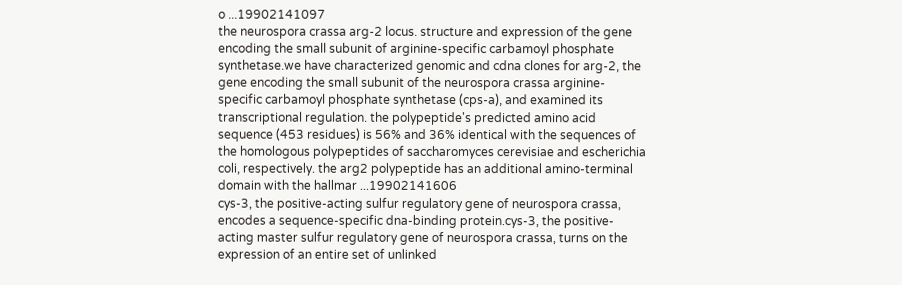o ...19902141097
the neurospora crassa arg-2 locus. structure and expression of the gene encoding the small subunit of arginine-specific carbamoyl phosphate synthetase.we have characterized genomic and cdna clones for arg-2, the gene encoding the small subunit of the neurospora crassa arginine-specific carbamoyl phosphate synthetase (cps-a), and examined its transcriptional regulation. the polypeptide's predicted amino acid sequence (453 residues) is 56% and 36% identical with the sequences of the homologous polypeptides of saccharomyces cerevisiae and escherichia coli, respectively. the arg2 polypeptide has an additional amino-terminal domain with the hallmar ...19902141606
cys-3, the positive-acting sulfur regulatory gene of neurospora crassa, encodes a sequence-specific dna-binding protein.cys-3, the positive-acting master sulfur regulatory gene of neurospora crassa, turns on the expression of an entire set of unlinked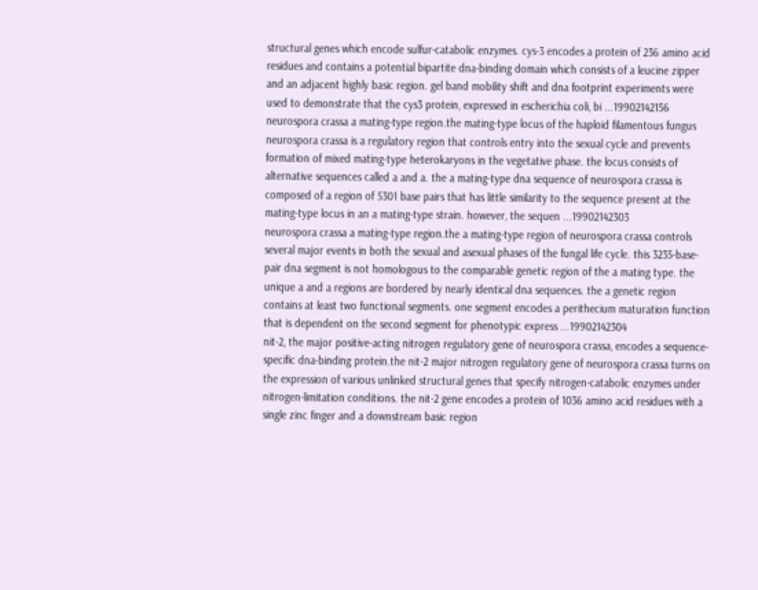structural genes which encode sulfur-catabolic enzymes. cys-3 encodes a protein of 236 amino acid residues and contains a potential bipartite dna-binding domain which consists of a leucine zipper and an adjacent highly basic region. gel band mobility shift and dna footprint experiments were used to demonstrate that the cys3 protein, expressed in escherichia coli, bi ...19902142156
neurospora crassa a mating-type region.the mating-type locus of the haploid filamentous fungus neurospora crassa is a regulatory region that controls entry into the sexual cycle and prevents formation of mixed mating-type heterokaryons in the vegetative phase. the locus consists of alternative sequences called a and a. the a mating-type dna sequence of neurospora crassa is composed of a region of 5301 base pairs that has little similarity to the sequence present at the mating-type locus in an a mating-type strain. however, the sequen ...19902142303
neurospora crassa a mating-type region.the a mating-type region of neurospora crassa controls several major events in both the sexual and asexual phases of the fungal life cycle. this 3235-base-pair dna segment is not homologous to the comparable genetic region of the a mating type. the unique a and a regions are bordered by nearly identical dna sequences. the a genetic region contains at least two functional segments. one segment encodes a perithecium maturation function that is dependent on the second segment for phenotypic express ...19902142304
nit-2, the major positive-acting nitrogen regulatory gene of neurospora crassa, encodes a sequence-specific dna-binding protein.the nit-2 major nitrogen regulatory gene of neurospora crassa turns on the expression of various unlinked structural genes that specify nitrogen-catabolic enzymes under nitrogen-limitation conditions. the nit-2 gene encodes a protein of 1036 amino acid residues with a single zinc finger and a downstream basic region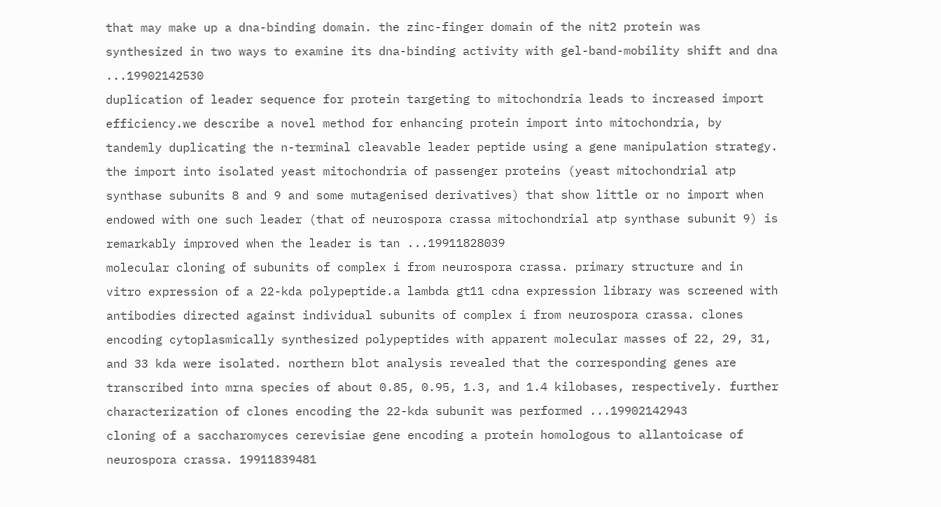that may make up a dna-binding domain. the zinc-finger domain of the nit2 protein was synthesized in two ways to examine its dna-binding activity with gel-band-mobility shift and dna ...19902142530
duplication of leader sequence for protein targeting to mitochondria leads to increased import efficiency.we describe a novel method for enhancing protein import into mitochondria, by tandemly duplicating the n-terminal cleavable leader peptide using a gene manipulation strategy. the import into isolated yeast mitochondria of passenger proteins (yeast mitochondrial atp synthase subunits 8 and 9 and some mutagenised derivatives) that show little or no import when endowed with one such leader (that of neurospora crassa mitochondrial atp synthase subunit 9) is remarkably improved when the leader is tan ...19911828039
molecular cloning of subunits of complex i from neurospora crassa. primary structure and in vitro expression of a 22-kda polypeptide.a lambda gt11 cdna expression library was screened with antibodies directed against individual subunits of complex i from neurospora crassa. clones encoding cytoplasmically synthesized polypeptides with apparent molecular masses of 22, 29, 31, and 33 kda were isolated. northern blot analysis revealed that the corresponding genes are transcribed into mrna species of about 0.85, 0.95, 1.3, and 1.4 kilobases, respectively. further characterization of clones encoding the 22-kda subunit was performed ...19902142943
cloning of a saccharomyces cerevisiae gene encoding a protein homologous to allantoicase of neurospora crassa. 19911839481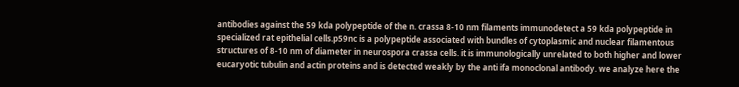antibodies against the 59 kda polypeptide of the n. crassa 8-10 nm filaments immunodetect a 59 kda polypeptide in specialized rat epithelial cells.p59nc is a polypeptide associated with bundles of cytoplasmic and nuclear filamentous structures of 8-10 nm of diameter in neurospora crassa cells. it is immunologically unrelated to both higher and lower eucaryotic tubulin and actin proteins and is detected weakly by the anti ifa monoclonal antibody. we analyze here the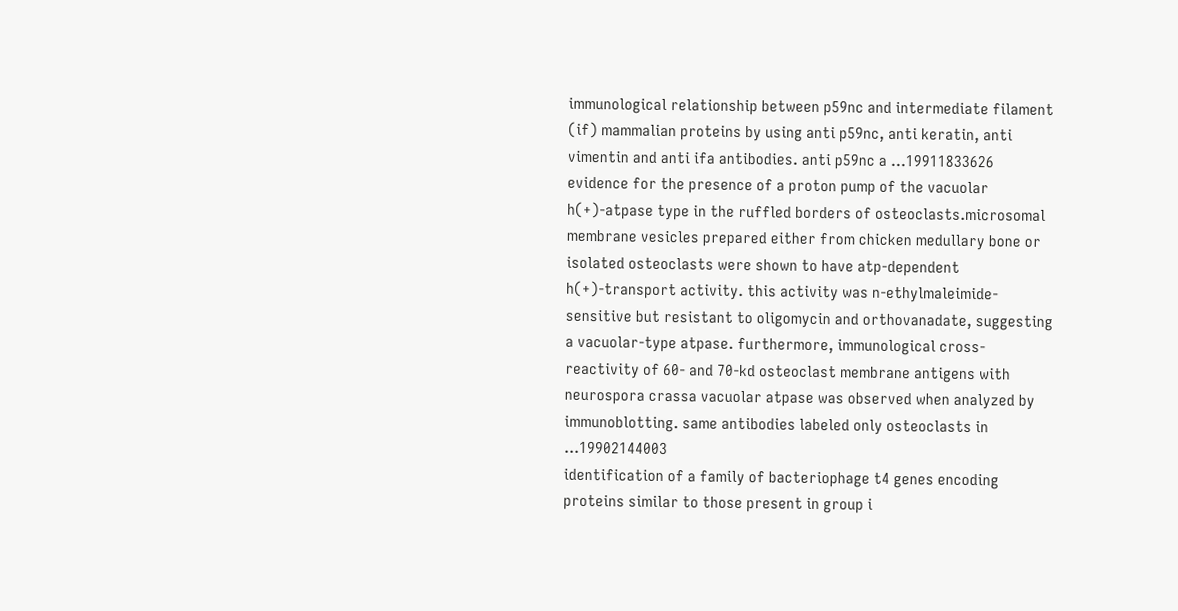immunological relationship between p59nc and intermediate filament (if) mammalian proteins by using anti p59nc, anti keratin, anti vimentin and anti ifa antibodies. anti p59nc a ...19911833626
evidence for the presence of a proton pump of the vacuolar h(+)-atpase type in the ruffled borders of osteoclasts.microsomal membrane vesicles prepared either from chicken medullary bone or isolated osteoclasts were shown to have atp-dependent h(+)-transport activity. this activity was n-ethylmaleimide-sensitive but resistant to oligomycin and orthovanadate, suggesting a vacuolar-type atpase. furthermore, immunological cross-reactivity of 60- and 70-kd osteoclast membrane antigens with neurospora crassa vacuolar atpase was observed when analyzed by immunoblotting. same antibodies labeled only osteoclasts in ...19902144003
identification of a family of bacteriophage t4 genes encoding proteins similar to those present in group i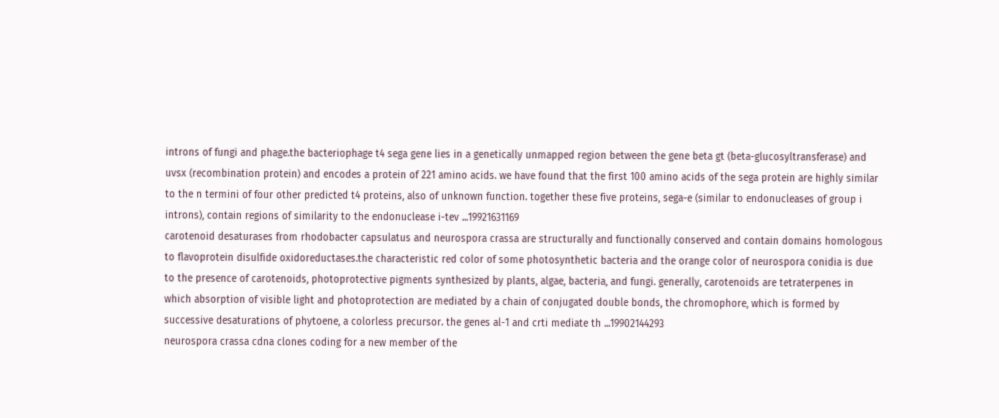introns of fungi and phage.the bacteriophage t4 sega gene lies in a genetically unmapped region between the gene beta gt (beta-glucosyltransferase) and uvsx (recombination protein) and encodes a protein of 221 amino acids. we have found that the first 100 amino acids of the sega protein are highly similar to the n termini of four other predicted t4 proteins, also of unknown function. together these five proteins, sega-e (similar to endonucleases of group i introns), contain regions of similarity to the endonuclease i-tev ...19921631169
carotenoid desaturases from rhodobacter capsulatus and neurospora crassa are structurally and functionally conserved and contain domains homologous to flavoprotein disulfide oxidoreductases.the characteristic red color of some photosynthetic bacteria and the orange color of neurospora conidia is due to the presence of carotenoids, photoprotective pigments synthesized by plants, algae, bacteria, and fungi. generally, carotenoids are tetraterpenes in which absorption of visible light and photoprotection are mediated by a chain of conjugated double bonds, the chromophore, which is formed by successive desaturations of phytoene, a colorless precursor. the genes al-1 and crti mediate th ...19902144293
neurospora crassa cdna clones coding for a new member of the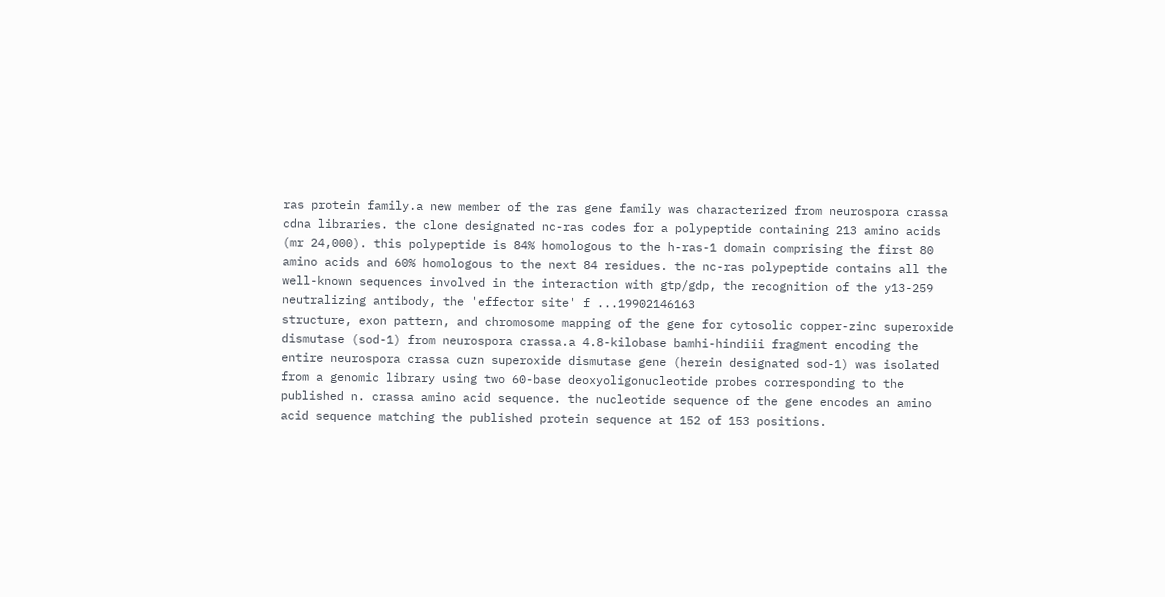ras protein family.a new member of the ras gene family was characterized from neurospora crassa cdna libraries. the clone designated nc-ras codes for a polypeptide containing 213 amino acids (mr 24,000). this polypeptide is 84% homologous to the h-ras-1 domain comprising the first 80 amino acids and 60% homologous to the next 84 residues. the nc-ras polypeptide contains all the well-known sequences involved in the interaction with gtp/gdp, the recognition of the y13-259 neutralizing antibody, the 'effector site' f ...19902146163
structure, exon pattern, and chromosome mapping of the gene for cytosolic copper-zinc superoxide dismutase (sod-1) from neurospora crassa.a 4.8-kilobase bamhi-hindiii fragment encoding the entire neurospora crassa cuzn superoxide dismutase gene (herein designated sod-1) was isolated from a genomic library using two 60-base deoxyoligonucleotide probes corresponding to the published n. crassa amino acid sequence. the nucleotide sequence of the gene encodes an amino acid sequence matching the published protein sequence at 152 of 153 positions.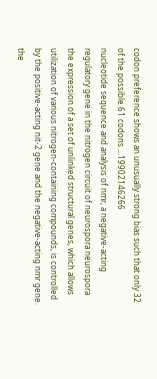codon preference shows an unusually strong bias such that only 32 of the possible 61 codons ...19902146266
nucleotide sequence and analysis of nmr, a negative-acting regulatory gene in the nitrogen circuit of neurospora neurospora the expression of a set of unlinked structural genes, which allows utilization of various nitrogen-containing compounds, is controlled by the positive-acting nit-2 gene and the negative-acting nmr gene. the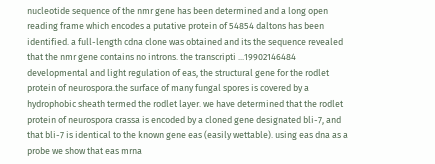nucleotide sequence of the nmr gene has been determined and a long open reading frame which encodes a putative protein of 54854 daltons has been identified. a full-length cdna clone was obtained and its the sequence revealed that the nmr gene contains no introns. the transcripti ...19902146484
developmental and light regulation of eas, the structural gene for the rodlet protein of neurospora.the surface of many fungal spores is covered by a hydrophobic sheath termed the rodlet layer. we have determined that the rodlet protein of neurospora crassa is encoded by a cloned gene designated bli-7, and that bli-7 is identical to the known gene eas (easily wettable). using eas dna as a probe we show that eas mrna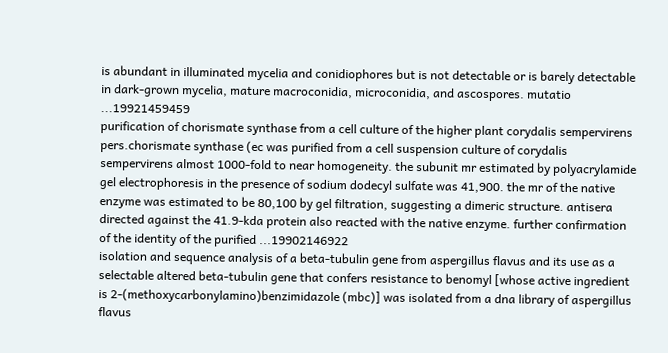is abundant in illuminated mycelia and conidiophores but is not detectable or is barely detectable in dark-grown mycelia, mature macroconidia, microconidia, and ascospores. mutatio ...19921459459
purification of chorismate synthase from a cell culture of the higher plant corydalis sempervirens pers.chorismate synthase (ec was purified from a cell suspension culture of corydalis sempervirens almost 1000-fold to near homogeneity. the subunit mr estimated by polyacrylamide gel electrophoresis in the presence of sodium dodecyl sulfate was 41,900. the mr of the native enzyme was estimated to be 80,100 by gel filtration, suggesting a dimeric structure. antisera directed against the 41.9-kda protein also reacted with the native enzyme. further confirmation of the identity of the purified ...19902146922
isolation and sequence analysis of a beta-tubulin gene from aspergillus flavus and its use as a selectable altered beta-tubulin gene that confers resistance to benomyl [whose active ingredient is 2-(methoxycarbonylamino)benzimidazole (mbc)] was isolated from a dna library of aspergillus flavus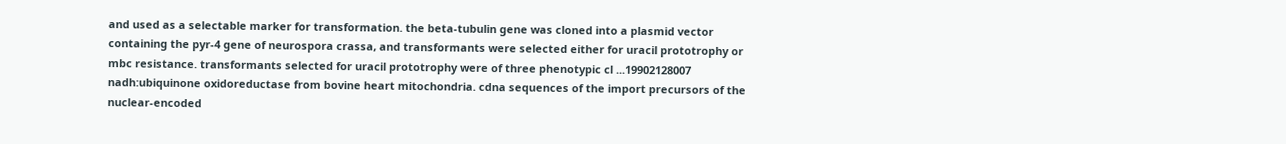and used as a selectable marker for transformation. the beta-tubulin gene was cloned into a plasmid vector containing the pyr-4 gene of neurospora crassa, and transformants were selected either for uracil prototrophy or mbc resistance. transformants selected for uracil prototrophy were of three phenotypic cl ...19902128007
nadh:ubiquinone oxidoreductase from bovine heart mitochondria. cdna sequences of the import precursors of the nuclear-encoded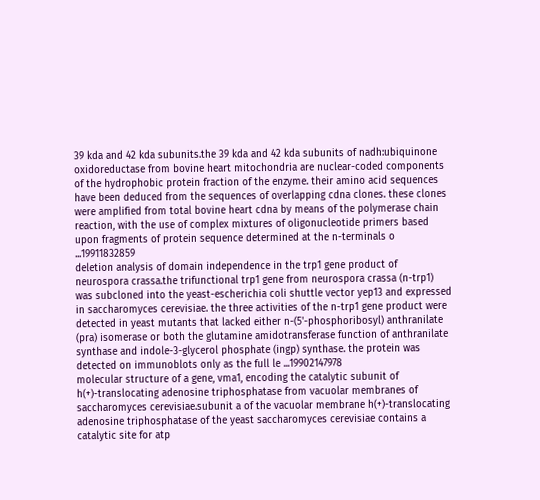39 kda and 42 kda subunits.the 39 kda and 42 kda subunits of nadh:ubiquinone oxidoreductase from bovine heart mitochondria are nuclear-coded components of the hydrophobic protein fraction of the enzyme. their amino acid sequences have been deduced from the sequences of overlapping cdna clones. these clones were amplified from total bovine heart cdna by means of the polymerase chain reaction, with the use of complex mixtures of oligonucleotide primers based upon fragments of protein sequence determined at the n-terminals o ...19911832859
deletion analysis of domain independence in the trp1 gene product of neurospora crassa.the trifunctional trp1 gene from neurospora crassa (n-trp1) was subcloned into the yeast-escherichia coli shuttle vector yep13 and expressed in saccharomyces cerevisiae. the three activities of the n-trp1 gene product were detected in yeast mutants that lacked either n-(5'-phosphoribosyl) anthranilate (pra) isomerase or both the glutamine amidotransferase function of anthranilate synthase and indole-3-glycerol phosphate (ingp) synthase. the protein was detected on immunoblots only as the full le ...19902147978
molecular structure of a gene, vma1, encoding the catalytic subunit of h(+)-translocating adenosine triphosphatase from vacuolar membranes of saccharomyces cerevisiae.subunit a of the vacuolar membrane h(+)-translocating adenosine triphosphatase of the yeast saccharomyces cerevisiae contains a catalytic site for atp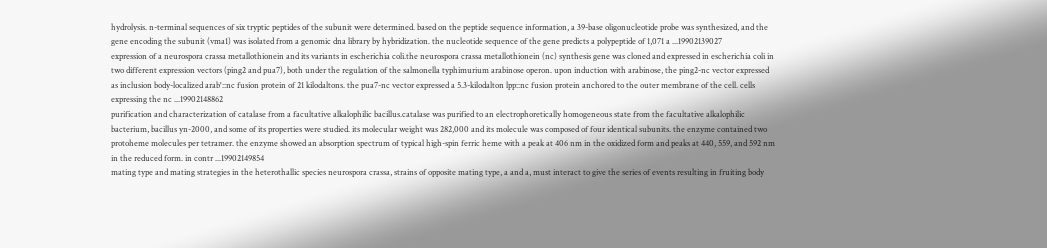hydrolysis. n-terminal sequences of six tryptic peptides of the subunit were determined. based on the peptide sequence information, a 39-base oligonucleotide probe was synthesized, and the gene encoding the subunit (vma1) was isolated from a genomic dna library by hybridization. the nucleotide sequence of the gene predicts a polypeptide of 1,071 a ...19902139027
expression of a neurospora crassa metallothionein and its variants in escherichia coli.the neurospora crassa metallothionein (nc) synthesis gene was cloned and expressed in escherichia coli in two different expression vectors (ping2 and pua7), both under the regulation of the salmonella typhimurium arabinose operon. upon induction with arabinose, the ping2-nc vector expressed as inclusion body-localized arab'::nc fusion protein of 21 kilodaltons. the pua7-nc vector expressed a 5.3-kilodalton lpp::nc fusion protein anchored to the outer membrane of the cell. cells expressing the nc ...19902148862
purification and characterization of catalase from a facultative alkalophilic bacillus.catalase was purified to an electrophoretically homogeneous state from the facultative alkalophilic bacterium, bacillus yn-2000, and some of its properties were studied. its molecular weight was 282,000 and its molecule was composed of four identical subunits. the enzyme contained two protoheme molecules per tetramer. the enzyme showed an absorption spectrum of typical high-spin ferric heme with a peak at 406 nm in the oxidized form and peaks at 440, 559, and 592 nm in the reduced form. in contr ...19902149854
mating type and mating strategies in the heterothallic species neurospora crassa, strains of opposite mating type, a and a, must interact to give the series of events resulting in fruiting body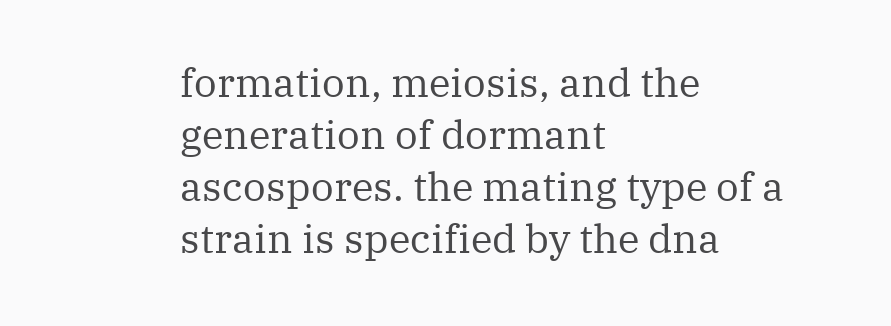formation, meiosis, and the generation of dormant ascospores. the mating type of a strain is specified by the dna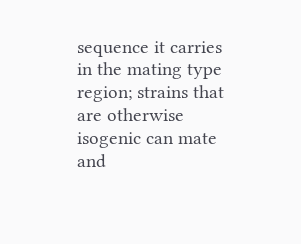sequence it carries in the mating type region; strains that are otherwise isogenic can mate and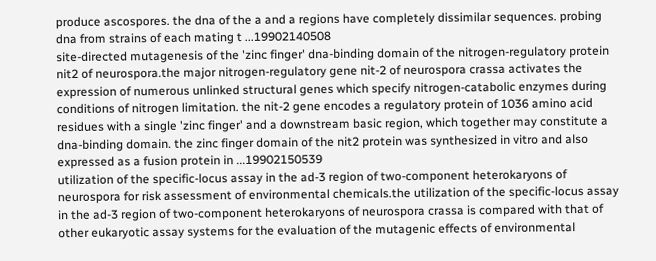produce ascospores. the dna of the a and a regions have completely dissimilar sequences. probing dna from strains of each mating t ...19902140508
site-directed mutagenesis of the 'zinc finger' dna-binding domain of the nitrogen-regulatory protein nit2 of neurospora.the major nitrogen-regulatory gene nit-2 of neurospora crassa activates the expression of numerous unlinked structural genes which specify nitrogen-catabolic enzymes during conditions of nitrogen limitation. the nit-2 gene encodes a regulatory protein of 1036 amino acid residues with a single 'zinc finger' and a downstream basic region, which together may constitute a dna-binding domain. the zinc finger domain of the nit2 protein was synthesized in vitro and also expressed as a fusion protein in ...19902150539
utilization of the specific-locus assay in the ad-3 region of two-component heterokaryons of neurospora for risk assessment of environmental chemicals.the utilization of the specific-locus assay in the ad-3 region of two-component heterokaryons of neurospora crassa is compared with that of other eukaryotic assay systems for the evaluation of the mutagenic effects of environmental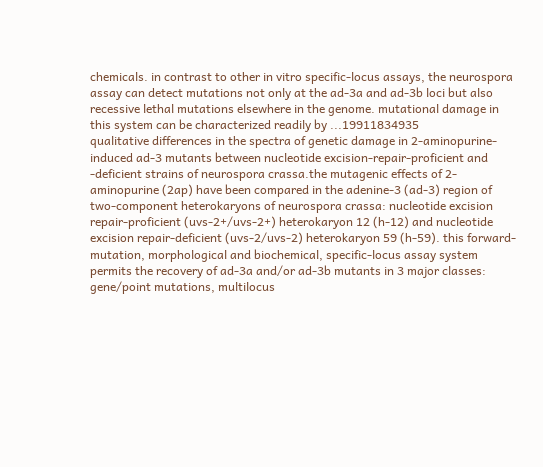chemicals. in contrast to other in vitro specific-locus assays, the neurospora assay can detect mutations not only at the ad-3a and ad-3b loci but also recessive lethal mutations elsewhere in the genome. mutational damage in this system can be characterized readily by ...19911834935
qualitative differences in the spectra of genetic damage in 2-aminopurine-induced ad-3 mutants between nucleotide excision-repair-proficient and -deficient strains of neurospora crassa.the mutagenic effects of 2-aminopurine (2ap) have been compared in the adenine-3 (ad-3) region of two-component heterokaryons of neurospora crassa: nucleotide excision repair-proficient (uvs-2+/uvs-2+) heterokaryon 12 (h-12) and nucleotide excision repair-deficient (uvs-2/uvs-2) heterokaryon 59 (h-59). this forward-mutation, morphological and biochemical, specific-locus assay system permits the recovery of ad-3a and/or ad-3b mutants in 3 major classes: gene/point mutations, multilocus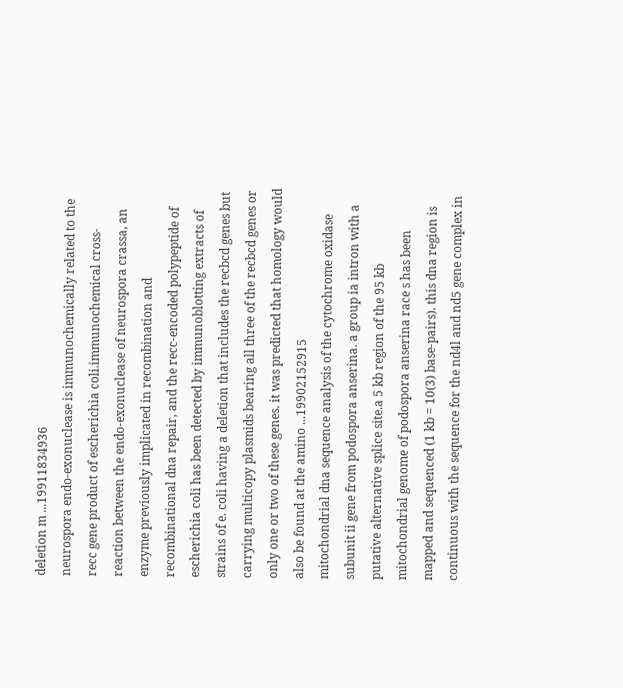deletion m ...19911834936
neurospora endo-exonuclease is immunochemically related to the recc gene product of escherichia coli.immunochemical cross-reaction between the endo-exonuclease of neurospora crassa, an enzyme previously implicated in recombination and recombinational dna repair, and the recc-encoded polypeptide of escherichia coli has been detected by immunoblotting extracts of strains of e. coli having a deletion that includes the recbcd genes but carrying multicopy plasmids bearing all three of the recbcd genes or only one or two of these genes. it was predicted that homology would also be found at the amino ...19902152915
mitochondrial dna sequence analysis of the cytochrome oxidase subunit ii gene from podospora anserina. a group ia intron with a putative alternative splice site.a 5 kb region of the 95 kb mitochondrial genome of podospora anserina race s has been mapped and sequenced (1 kb = 10(3) base-pairs). this dna region is continuous with the sequence for the nd4l and nd5 gene complex in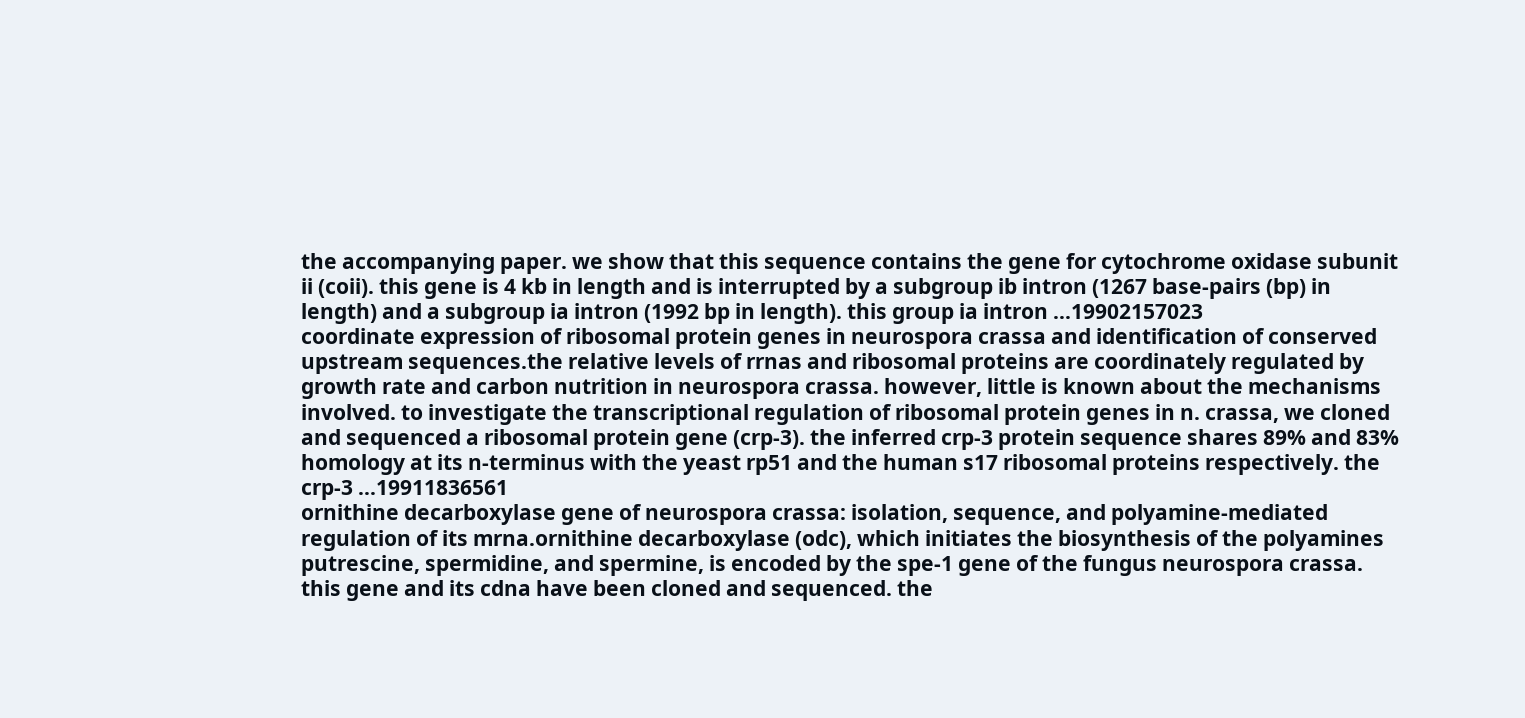the accompanying paper. we show that this sequence contains the gene for cytochrome oxidase subunit ii (coii). this gene is 4 kb in length and is interrupted by a subgroup ib intron (1267 base-pairs (bp) in length) and a subgroup ia intron (1992 bp in length). this group ia intron ...19902157023
coordinate expression of ribosomal protein genes in neurospora crassa and identification of conserved upstream sequences.the relative levels of rrnas and ribosomal proteins are coordinately regulated by growth rate and carbon nutrition in neurospora crassa. however, little is known about the mechanisms involved. to investigate the transcriptional regulation of ribosomal protein genes in n. crassa, we cloned and sequenced a ribosomal protein gene (crp-3). the inferred crp-3 protein sequence shares 89% and 83% homology at its n-terminus with the yeast rp51 and the human s17 ribosomal proteins respectively. the crp-3 ...19911836561
ornithine decarboxylase gene of neurospora crassa: isolation, sequence, and polyamine-mediated regulation of its mrna.ornithine decarboxylase (odc), which initiates the biosynthesis of the polyamines putrescine, spermidine, and spermine, is encoded by the spe-1 gene of the fungus neurospora crassa. this gene and its cdna have been cloned and sequenced. the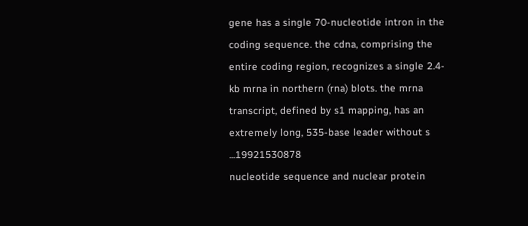gene has a single 70-nucleotide intron in the coding sequence. the cdna, comprising the entire coding region, recognizes a single 2.4-kb mrna in northern (rna) blots. the mrna transcript, defined by s1 mapping, has an extremely long, 535-base leader without s ...19921530878
nucleotide sequence and nuclear protein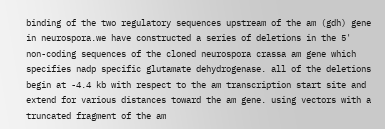binding of the two regulatory sequences upstream of the am (gdh) gene in neurospora.we have constructed a series of deletions in the 5' non-coding sequences of the cloned neurospora crassa am gene which specifies nadp specific glutamate dehydrogenase. all of the deletions begin at -4.4 kb with respect to the am transcription start site and extend for various distances toward the am gene. using vectors with a truncated fragment of the am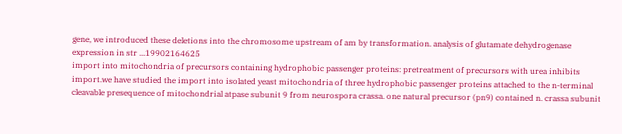gene, we introduced these deletions into the chromosome upstream of am by transformation. analysis of glutamate dehydrogenase expression in str ...19902164625
import into mitochondria of precursors containing hydrophobic passenger proteins: pretreatment of precursors with urea inhibits import.we have studied the import into isolated yeast mitochondria of three hydrophobic passenger proteins attached to the n-terminal cleavable presequence of mitochondrial atpase subunit 9 from neurospora crassa. one natural precursor (pn9) contained n. crassa subunit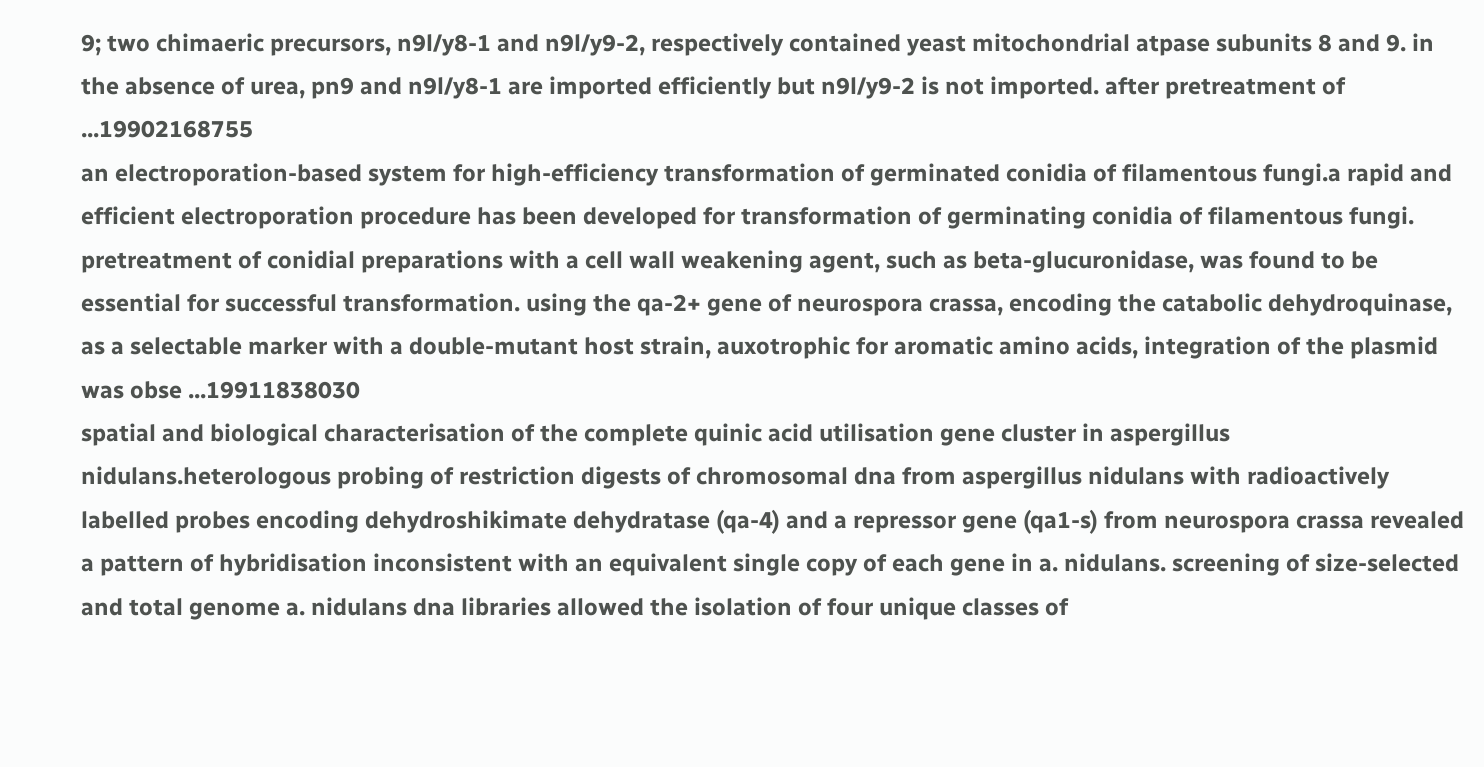9; two chimaeric precursors, n9l/y8-1 and n9l/y9-2, respectively contained yeast mitochondrial atpase subunits 8 and 9. in the absence of urea, pn9 and n9l/y8-1 are imported efficiently but n9l/y9-2 is not imported. after pretreatment of ...19902168755
an electroporation-based system for high-efficiency transformation of germinated conidia of filamentous fungi.a rapid and efficient electroporation procedure has been developed for transformation of germinating conidia of filamentous fungi. pretreatment of conidial preparations with a cell wall weakening agent, such as beta-glucuronidase, was found to be essential for successful transformation. using the qa-2+ gene of neurospora crassa, encoding the catabolic dehydroquinase, as a selectable marker with a double-mutant host strain, auxotrophic for aromatic amino acids, integration of the plasmid was obse ...19911838030
spatial and biological characterisation of the complete quinic acid utilisation gene cluster in aspergillus nidulans.heterologous probing of restriction digests of chromosomal dna from aspergillus nidulans with radioactively labelled probes encoding dehydroshikimate dehydratase (qa-4) and a repressor gene (qa1-s) from neurospora crassa revealed a pattern of hybridisation inconsistent with an equivalent single copy of each gene in a. nidulans. screening of size-selected and total genome a. nidulans dna libraries allowed the isolation of four unique classes of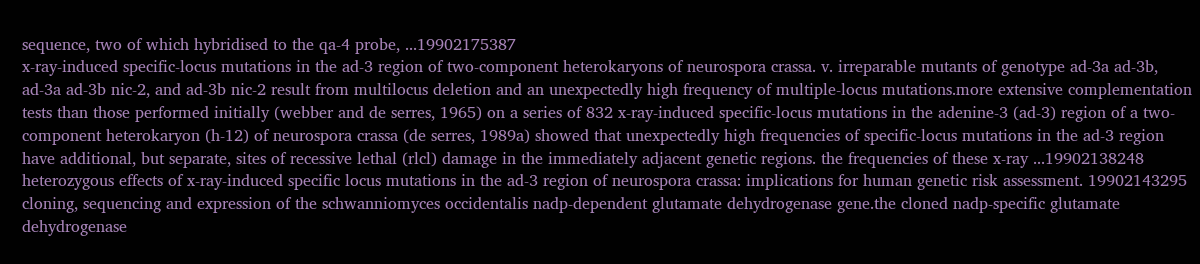sequence, two of which hybridised to the qa-4 probe, ...19902175387
x-ray-induced specific-locus mutations in the ad-3 region of two-component heterokaryons of neurospora crassa. v. irreparable mutants of genotype ad-3a ad-3b, ad-3a ad-3b nic-2, and ad-3b nic-2 result from multilocus deletion and an unexpectedly high frequency of multiple-locus mutations.more extensive complementation tests than those performed initially (webber and de serres, 1965) on a series of 832 x-ray-induced specific-locus mutations in the adenine-3 (ad-3) region of a two-component heterokaryon (h-12) of neurospora crassa (de serres, 1989a) showed that unexpectedly high frequencies of specific-locus mutations in the ad-3 region have additional, but separate, sites of recessive lethal (rlcl) damage in the immediately adjacent genetic regions. the frequencies of these x-ray ...19902138248
heterozygous effects of x-ray-induced specific locus mutations in the ad-3 region of neurospora crassa: implications for human genetic risk assessment. 19902143295
cloning, sequencing and expression of the schwanniomyces occidentalis nadp-dependent glutamate dehydrogenase gene.the cloned nadp-specific glutamate dehydrogenase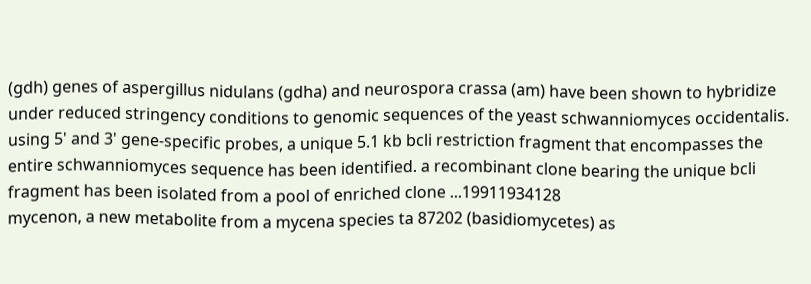(gdh) genes of aspergillus nidulans (gdha) and neurospora crassa (am) have been shown to hybridize under reduced stringency conditions to genomic sequences of the yeast schwanniomyces occidentalis. using 5' and 3' gene-specific probes, a unique 5.1 kb bcli restriction fragment that encompasses the entire schwanniomyces sequence has been identified. a recombinant clone bearing the unique bcli fragment has been isolated from a pool of enriched clone ...19911934128
mycenon, a new metabolite from a mycena species ta 87202 (basidiomycetes) as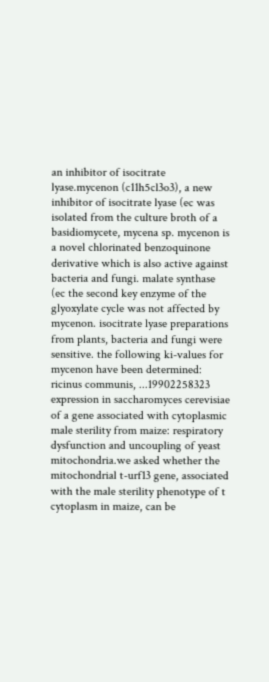an inhibitor of isocitrate lyase.mycenon (c11h5cl3o3), a new inhibitor of isocitrate lyase (ec was isolated from the culture broth of a basidiomycete, mycena sp. mycenon is a novel chlorinated benzoquinone derivative which is also active against bacteria and fungi. malate synthase (ec the second key enzyme of the glyoxylate cycle was not affected by mycenon. isocitrate lyase preparations from plants, bacteria and fungi were sensitive. the following ki-values for mycenon have been determined: ricinus communis, ...19902258323
expression in saccharomyces cerevisiae of a gene associated with cytoplasmic male sterility from maize: respiratory dysfunction and uncoupling of yeast mitochondria.we asked whether the mitochondrial t-urf13 gene, associated with the male sterility phenotype of t cytoplasm in maize, can be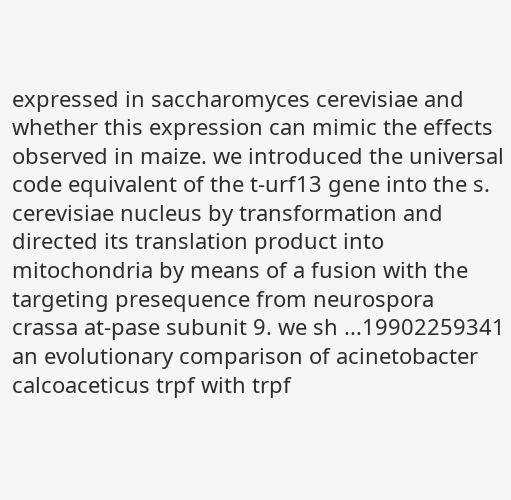expressed in saccharomyces cerevisiae and whether this expression can mimic the effects observed in maize. we introduced the universal code equivalent of the t-urf13 gene into the s. cerevisiae nucleus by transformation and directed its translation product into mitochondria by means of a fusion with the targeting presequence from neurospora crassa at-pase subunit 9. we sh ...19902259341
an evolutionary comparison of acinetobacter calcoaceticus trpf with trpf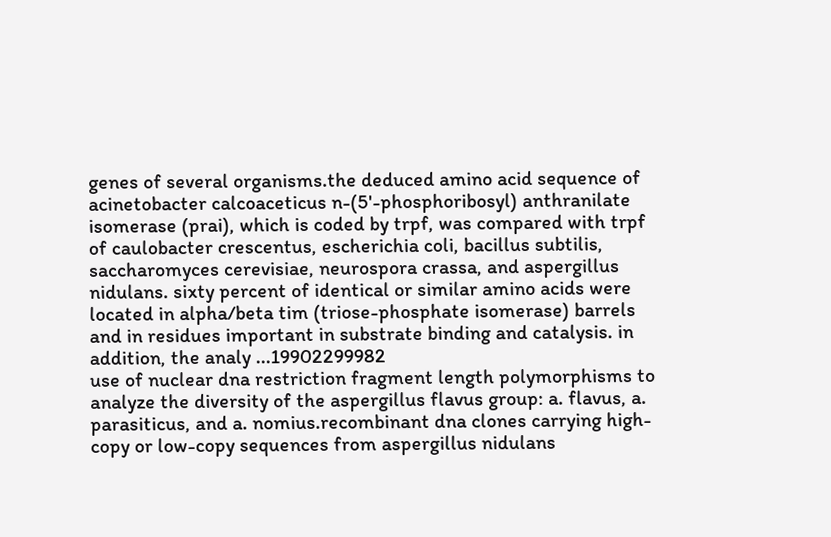genes of several organisms.the deduced amino acid sequence of acinetobacter calcoaceticus n-(5'-phosphoribosyl) anthranilate isomerase (prai), which is coded by trpf, was compared with trpf of caulobacter crescentus, escherichia coli, bacillus subtilis, saccharomyces cerevisiae, neurospora crassa, and aspergillus nidulans. sixty percent of identical or similar amino acids were located in alpha/beta tim (triose-phosphate isomerase) barrels and in residues important in substrate binding and catalysis. in addition, the analy ...19902299982
use of nuclear dna restriction fragment length polymorphisms to analyze the diversity of the aspergillus flavus group: a. flavus, a. parasiticus, and a. nomius.recombinant dna clones carrying high-copy or low-copy sequences from aspergillus nidulans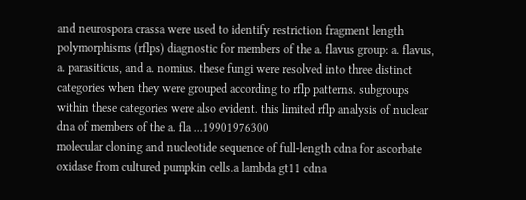and neurospora crassa were used to identify restriction fragment length polymorphisms (rflps) diagnostic for members of the a. flavus group: a. flavus, a. parasiticus, and a. nomius. these fungi were resolved into three distinct categories when they were grouped according to rflp patterns. subgroups within these categories were also evident. this limited rflp analysis of nuclear dna of members of the a. fla ...19901976300
molecular cloning and nucleotide sequence of full-length cdna for ascorbate oxidase from cultured pumpkin cells.a lambda gt11 cdna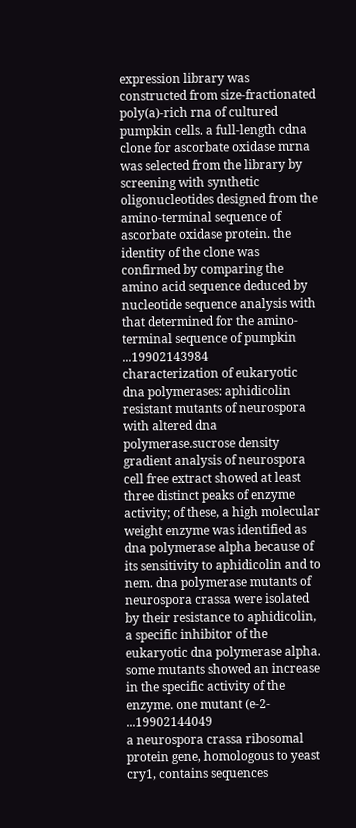expression library was constructed from size-fractionated poly(a)-rich rna of cultured pumpkin cells. a full-length cdna clone for ascorbate oxidase mrna was selected from the library by screening with synthetic oligonucleotides designed from the amino-terminal sequence of ascorbate oxidase protein. the identity of the clone was confirmed by comparing the amino acid sequence deduced by nucleotide sequence analysis with that determined for the amino-terminal sequence of pumpkin ...19902143984
characterization of eukaryotic dna polymerases: aphidicolin resistant mutants of neurospora with altered dna polymerase.sucrose density gradient analysis of neurospora cell free extract showed at least three distinct peaks of enzyme activity; of these, a high molecular weight enzyme was identified as dna polymerase alpha because of its sensitivity to aphidicolin and to nem. dna polymerase mutants of neurospora crassa were isolated by their resistance to aphidicolin, a specific inhibitor of the eukaryotic dna polymerase alpha. some mutants showed an increase in the specific activity of the enzyme. one mutant (e-2- ...19902144049
a neurospora crassa ribosomal protein gene, homologous to yeast cry1, contains sequences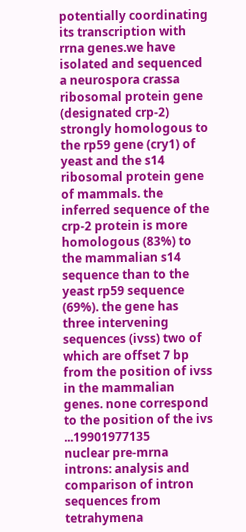potentially coordinating its transcription with rrna genes.we have isolated and sequenced a neurospora crassa ribosomal protein gene (designated crp-2) strongly homologous to the rp59 gene (cry1) of yeast and the s14 ribosomal protein gene of mammals. the inferred sequence of the crp-2 protein is more homologous (83%) to the mammalian s14 sequence than to the yeast rp59 sequence (69%). the gene has three intervening sequences (ivss) two of which are offset 7 bp from the position of ivss in the mammalian genes. none correspond to the position of the ivs ...19901977135
nuclear pre-mrna introns: analysis and comparison of intron sequences from tetrahymena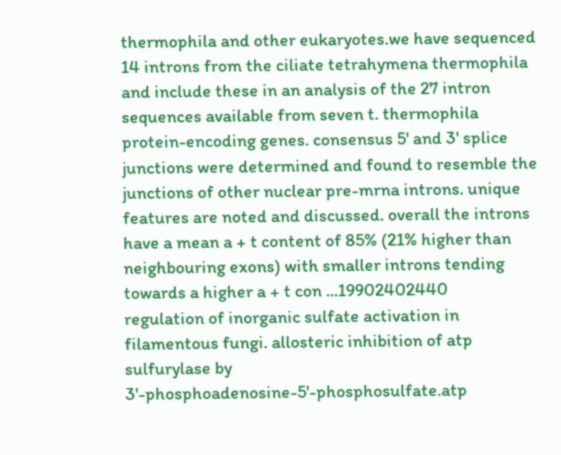thermophila and other eukaryotes.we have sequenced 14 introns from the ciliate tetrahymena thermophila and include these in an analysis of the 27 intron sequences available from seven t. thermophila protein-encoding genes. consensus 5' and 3' splice junctions were determined and found to resemble the junctions of other nuclear pre-mrna introns. unique features are noted and discussed. overall the introns have a mean a + t content of 85% (21% higher than neighbouring exons) with smaller introns tending towards a higher a + t con ...19902402440
regulation of inorganic sulfate activation in filamentous fungi. allosteric inhibition of atp sulfurylase by 3'-phosphoadenosine-5'-phosphosulfate.atp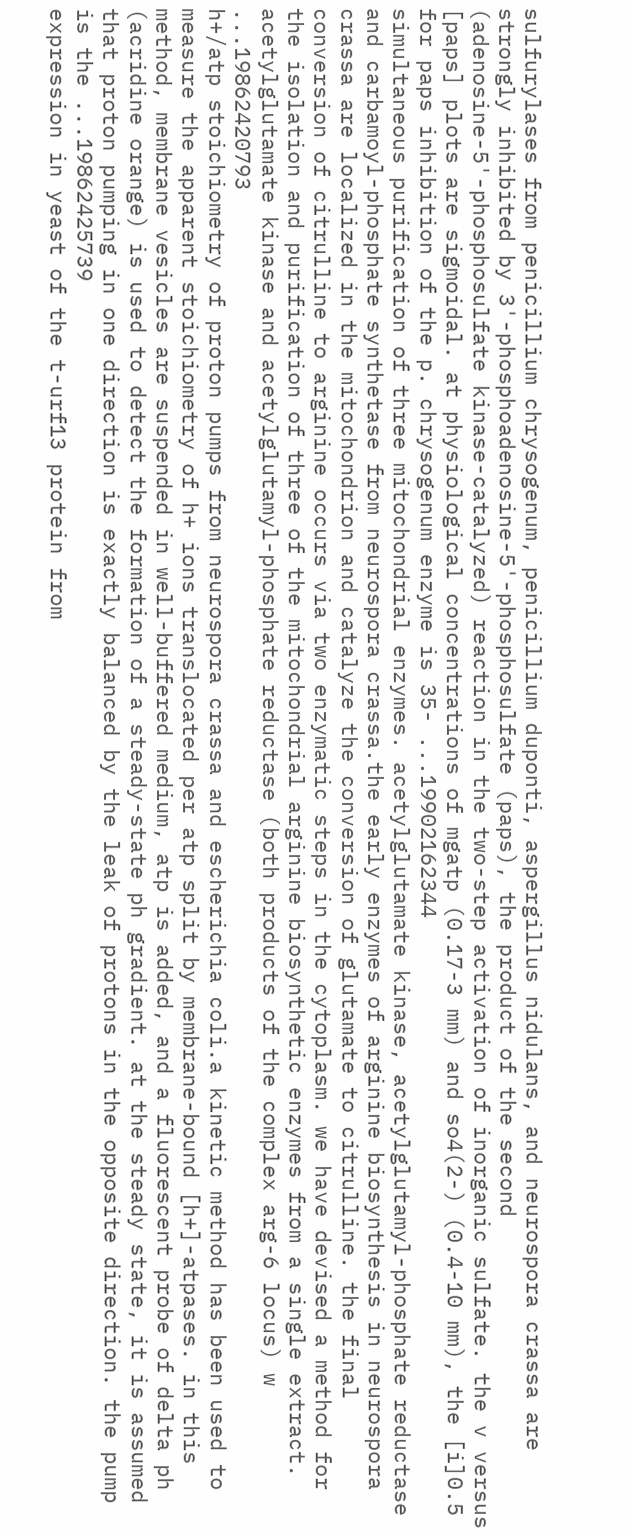sulfurylases from penicillium chrysogenum, penicillium duponti, aspergillus nidulans, and neurospora crassa are strongly inhibited by 3'-phosphoadenosine-5'-phosphosulfate (paps), the product of the second (adenosine-5'-phosphosulfate kinase-catalyzed) reaction in the two-step activation of inorganic sulfate. the v versus [paps] plots are sigmoidal. at physiological concentrations of mgatp (0.17-3 mm) and so4(2-) (0.4-10 mm), the [i]0.5 for paps inhibition of the p. chrysogenum enzyme is 35- ...19902162344
simultaneous purification of three mitochondrial enzymes. acetylglutamate kinase, acetylglutamyl-phosphate reductase and carbamoyl-phosphate synthetase from neurospora crassa.the early enzymes of arginine biosynthesis in neurospora crassa are localized in the mitochondrion and catalyze the conversion of glutamate to citrulline. the final conversion of citrulline to arginine occurs via two enzymatic steps in the cytoplasm. we have devised a method for the isolation and purification of three of the mitochondrial arginine biosynthetic enzymes from a single extract. acetylglutamate kinase and acetylglutamyl-phosphate reductase (both products of the complex arg-6 locus) w ...19862420793
h+/atp stoichiometry of proton pumps from neurospora crassa and escherichia coli.a kinetic method has been used to measure the apparent stoichiometry of h+ ions translocated per atp split by membrane-bound [h+]-atpases. in this method, membrane vesicles are suspended in well-buffered medium, atp is added, and a fluorescent probe of delta ph (acridine orange) is used to detect the formation of a steady-state ph gradient. at the steady state, it is assumed that proton pumping in one direction is exactly balanced by the leak of protons in the opposite direction. the pump is the ...19862425739
expression in yeast of the t-urf13 protein from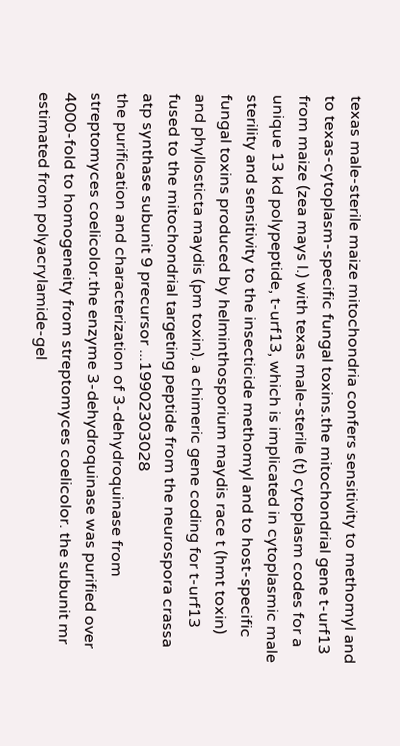texas male-sterile maize mitochondria confers sensitivity to methomyl and to texas-cytoplasm-specific fungal toxins.the mitochondrial gene t-urf13 from maize (zea mays l.) with texas male-sterile (t) cytoplasm codes for a unique 13 kd polypeptide, t-urf13, which is implicated in cytoplasmic male sterility and sensitivity to the insecticide methomyl and to host-specific fungal toxins produced by helminthosporium maydis race t (hmt toxin) and phyllosticta maydis (pm toxin). a chimeric gene coding for t-urf13 fused to the mitochondrial targeting peptide from the neurospora crassa atp synthase subunit 9 precursor ...19902303028
the purification and characterization of 3-dehydroquinase from streptomyces coelicolor.the enzyme 3-dehydroquinase was purified over 4000-fold to homogeneity from streptomyces coelicolor. the subunit mr estimated from polyacrylamide-gel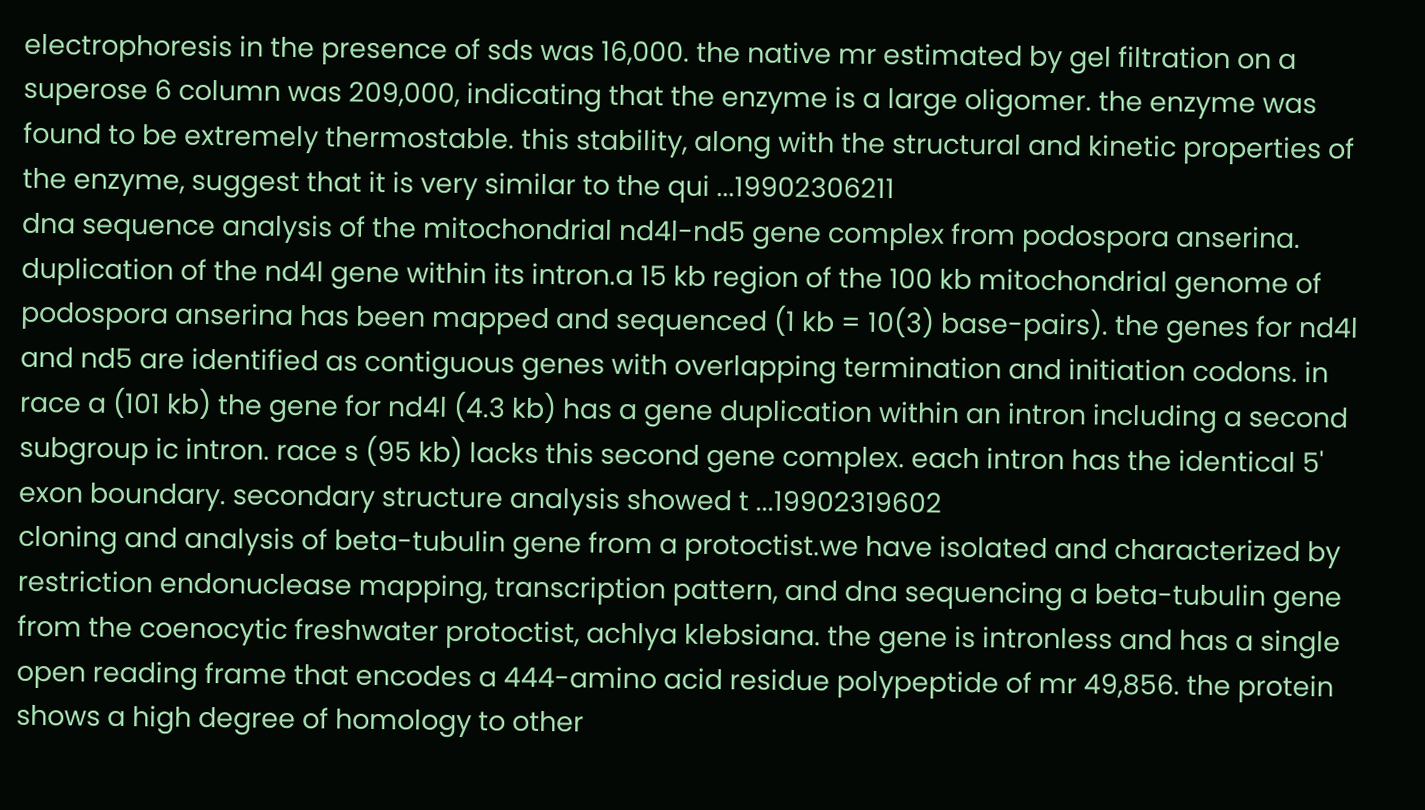electrophoresis in the presence of sds was 16,000. the native mr estimated by gel filtration on a superose 6 column was 209,000, indicating that the enzyme is a large oligomer. the enzyme was found to be extremely thermostable. this stability, along with the structural and kinetic properties of the enzyme, suggest that it is very similar to the qui ...19902306211
dna sequence analysis of the mitochondrial nd4l-nd5 gene complex from podospora anserina. duplication of the nd4l gene within its intron.a 15 kb region of the 100 kb mitochondrial genome of podospora anserina has been mapped and sequenced (1 kb = 10(3) base-pairs). the genes for nd4l and nd5 are identified as contiguous genes with overlapping termination and initiation codons. in race a (101 kb) the gene for nd4l (4.3 kb) has a gene duplication within an intron including a second subgroup ic intron. race s (95 kb) lacks this second gene complex. each intron has the identical 5' exon boundary. secondary structure analysis showed t ...19902319602
cloning and analysis of beta-tubulin gene from a protoctist.we have isolated and characterized by restriction endonuclease mapping, transcription pattern, and dna sequencing a beta-tubulin gene from the coenocytic freshwater protoctist, achlya klebsiana. the gene is intronless and has a single open reading frame that encodes a 444-amino acid residue polypeptide of mr 49,856. the protein shows a high degree of homology to other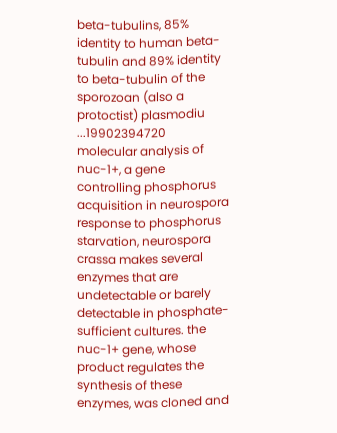beta-tubulins, 85% identity to human beta-tubulin and 89% identity to beta-tubulin of the sporozoan (also a protoctist) plasmodiu ...19902394720
molecular analysis of nuc-1+, a gene controlling phosphorus acquisition in neurospora response to phosphorus starvation, neurospora crassa makes several enzymes that are undetectable or barely detectable in phosphate-sufficient cultures. the nuc-1+ gene, whose product regulates the synthesis of these enzymes, was cloned and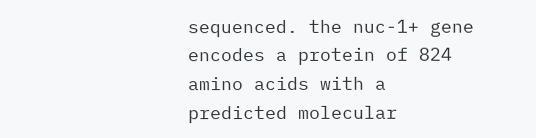sequenced. the nuc-1+ gene encodes a protein of 824 amino acids with a predicted molecular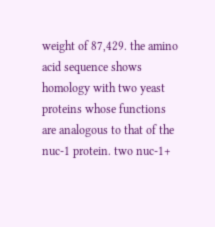weight of 87,429. the amino acid sequence shows homology with two yeast proteins whose functions are analogous to that of the nuc-1 protein. two nuc-1+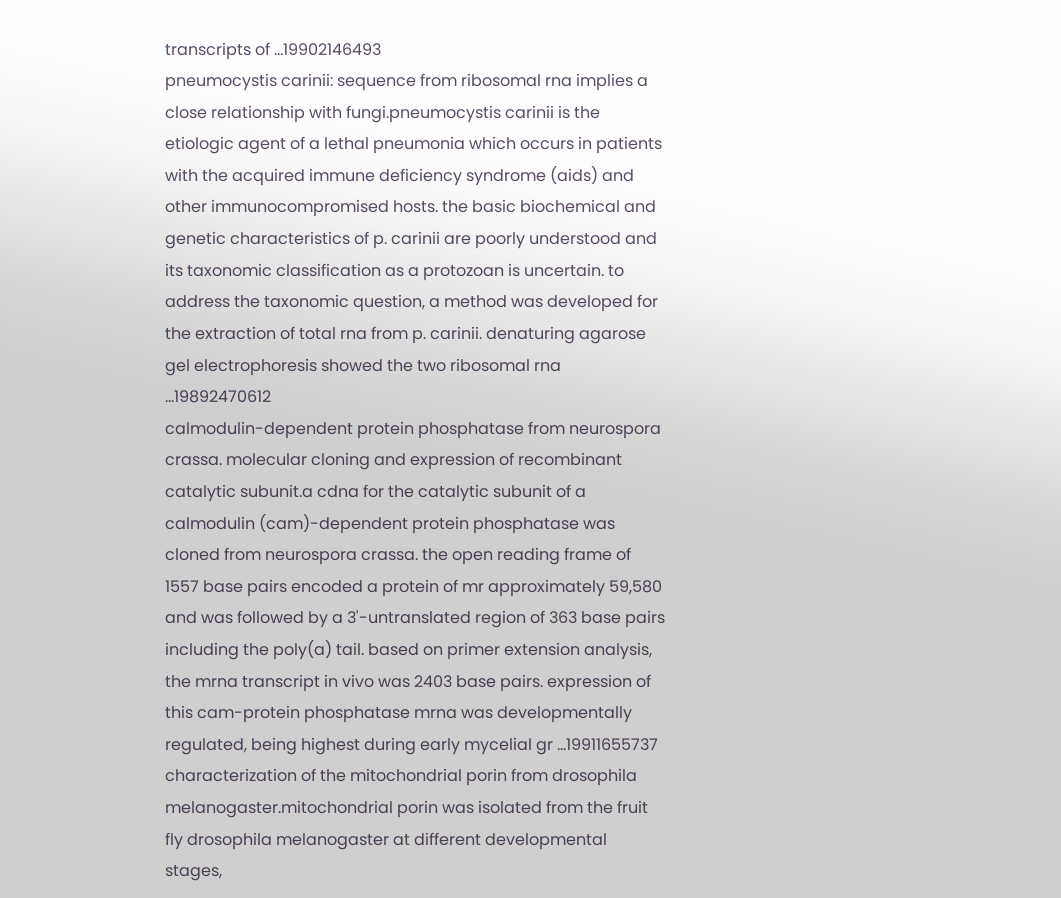transcripts of ...19902146493
pneumocystis carinii: sequence from ribosomal rna implies a close relationship with fungi.pneumocystis carinii is the etiologic agent of a lethal pneumonia which occurs in patients with the acquired immune deficiency syndrome (aids) and other immunocompromised hosts. the basic biochemical and genetic characteristics of p. carinii are poorly understood and its taxonomic classification as a protozoan is uncertain. to address the taxonomic question, a method was developed for the extraction of total rna from p. carinii. denaturing agarose gel electrophoresis showed the two ribosomal rna ...19892470612
calmodulin-dependent protein phosphatase from neurospora crassa. molecular cloning and expression of recombinant catalytic subunit.a cdna for the catalytic subunit of a calmodulin (cam)-dependent protein phosphatase was cloned from neurospora crassa. the open reading frame of 1557 base pairs encoded a protein of mr approximately 59,580 and was followed by a 3'-untranslated region of 363 base pairs including the poly(a) tail. based on primer extension analysis, the mrna transcript in vivo was 2403 base pairs. expression of this cam-protein phosphatase mrna was developmentally regulated, being highest during early mycelial gr ...19911655737
characterization of the mitochondrial porin from drosophila melanogaster.mitochondrial porin was isolated from the fruit fly drosophila melanogaster at different developmental stages,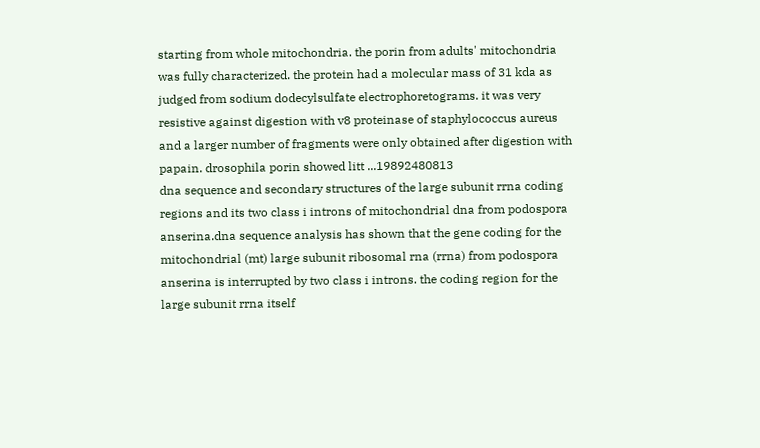starting from whole mitochondria. the porin from adults' mitochondria was fully characterized. the protein had a molecular mass of 31 kda as judged from sodium dodecylsulfate electrophoretograms. it was very resistive against digestion with v8 proteinase of staphylococcus aureus and a larger number of fragments were only obtained after digestion with papain. drosophila porin showed litt ...19892480813
dna sequence and secondary structures of the large subunit rrna coding regions and its two class i introns of mitochondrial dna from podospora anserina.dna sequence analysis has shown that the gene coding for the mitochondrial (mt) large subunit ribosomal rna (rrna) from podospora anserina is interrupted by two class i introns. the coding region for the large subunit rrna itself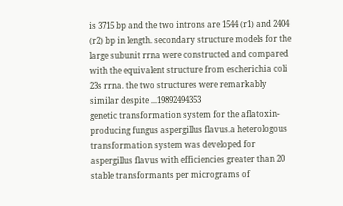is 3715 bp and the two introns are 1544 (r1) and 2404 (r2) bp in length. secondary structure models for the large subunit rrna were constructed and compared with the equivalent structure from escherichia coli 23s rrna. the two structures were remarkably similar despite ...19892494353
genetic transformation system for the aflatoxin-producing fungus aspergillus flavus.a heterologous transformation system was developed for aspergillus flavus with efficiencies greater than 20 stable transformants per micrograms of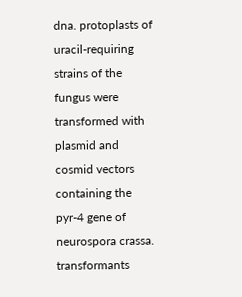dna. protoplasts of uracil-requiring strains of the fungus were transformed with plasmid and cosmid vectors containing the pyr-4 gene of neurospora crassa. transformants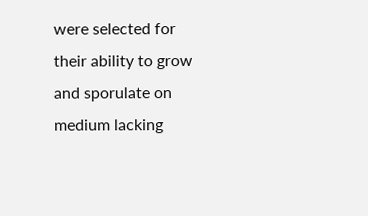were selected for their ability to grow and sporulate on medium lacking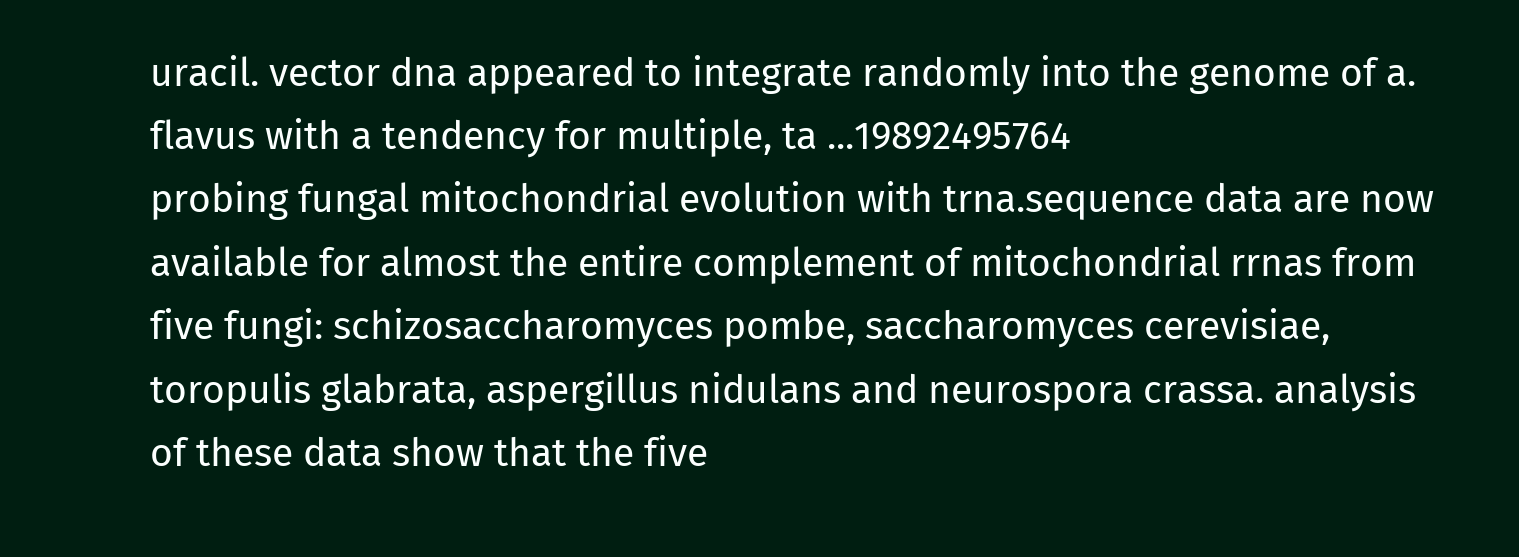uracil. vector dna appeared to integrate randomly into the genome of a. flavus with a tendency for multiple, ta ...19892495764
probing fungal mitochondrial evolution with trna.sequence data are now available for almost the entire complement of mitochondrial rrnas from five fungi: schizosaccharomyces pombe, saccharomyces cerevisiae, toropulis glabrata, aspergillus nidulans and neurospora crassa. analysis of these data show that the five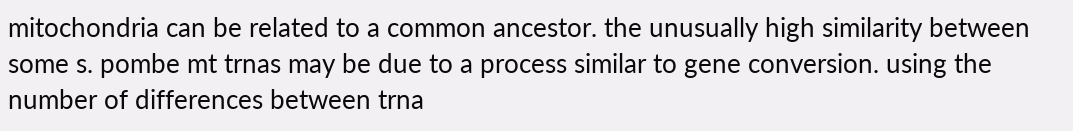mitochondria can be related to a common ancestor. the unusually high similarity between some s. pombe mt trnas may be due to a process similar to gene conversion. using the number of differences between trna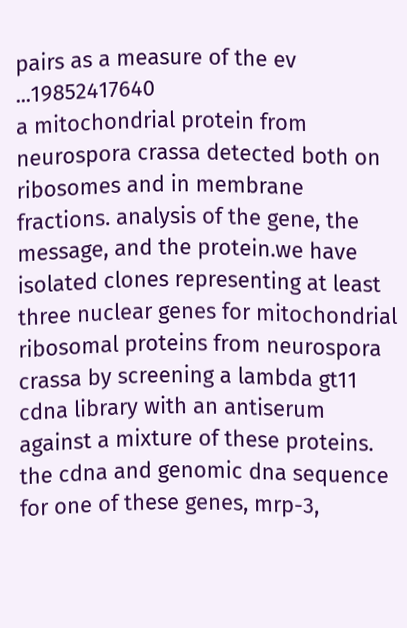pairs as a measure of the ev ...19852417640
a mitochondrial protein from neurospora crassa detected both on ribosomes and in membrane fractions. analysis of the gene, the message, and the protein.we have isolated clones representing at least three nuclear genes for mitochondrial ribosomal proteins from neurospora crassa by screening a lambda gt11 cdna library with an antiserum against a mixture of these proteins. the cdna and genomic dna sequence for one of these genes, mrp-3,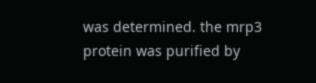was determined. the mrp3 protein was purified by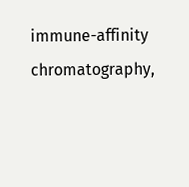immune-affinity chromatography,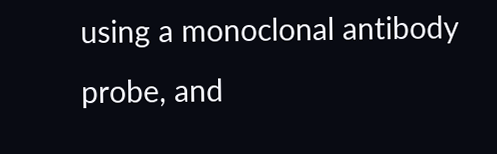using a monoclonal antibody probe, and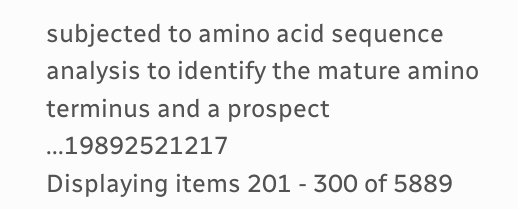subjected to amino acid sequence analysis to identify the mature amino terminus and a prospect ...19892521217
Displaying items 201 - 300 of 5889